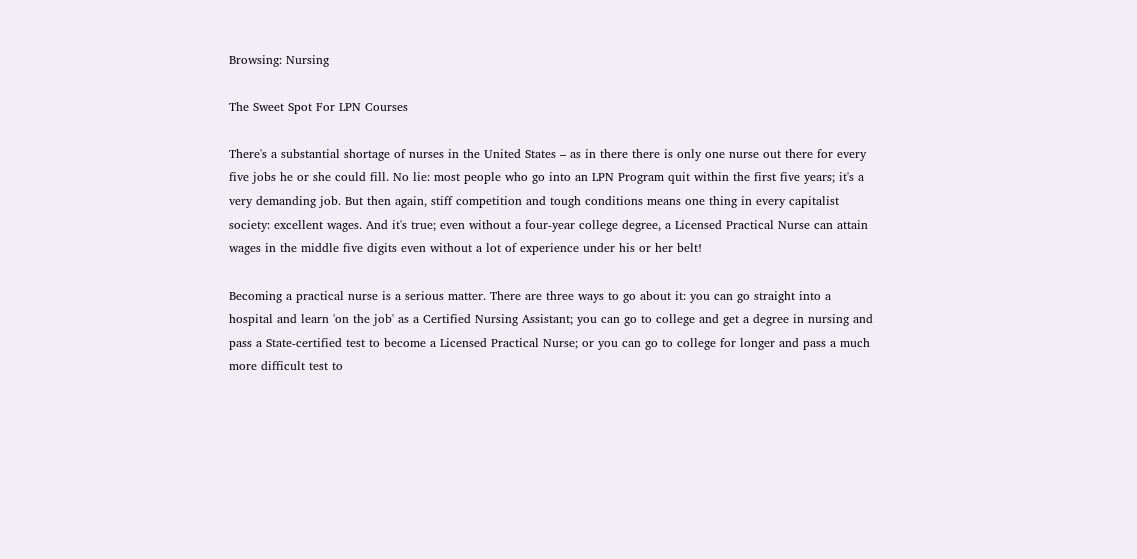Browsing: Nursing

The Sweet Spot For LPN Courses

There's a substantial shortage of nurses in the United States – as in there there is only one nurse out there for every five jobs he or she could fill. No lie: most people who go into an LPN Program quit within the first five years; it's a very demanding job. But then again, stiff competition and tough conditions means one thing in every capitalist society: excellent wages. And it's true; even without a four-year college degree, a Licensed Practical Nurse can attain wages in the middle five digits even without a lot of experience under his or her belt!

Becoming a practical nurse is a serious matter. There are three ways to go about it: you can go straight into a hospital and learn 'on the job' as a Certified Nursing Assistant; you can go to college and get a degree in nursing and pass a State-certified test to become a Licensed Practical Nurse; or you can go to college for longer and pass a much more difficult test to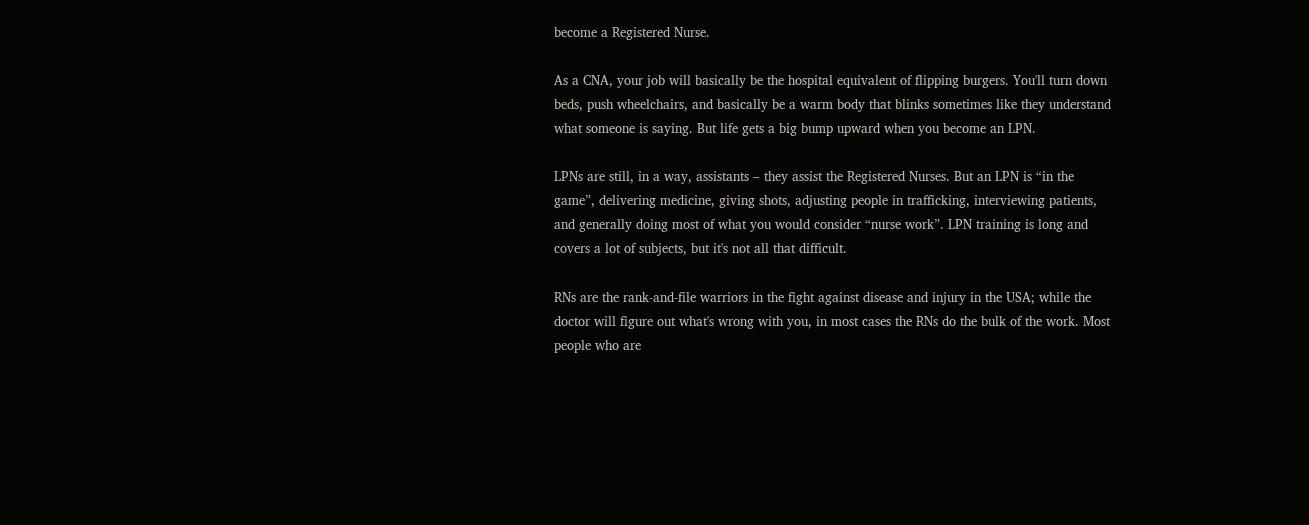become a Registered Nurse.

As a CNA, your job will basically be the hospital equivalent of flipping burgers. You'll turn down beds, push wheelchairs, and basically be a warm body that blinks sometimes like they understand what someone is saying. But life gets a big bump upward when you become an LPN.

LPNs are still, in a way, assistants – they assist the Registered Nurses. But an LPN is “in the game”, delivering medicine, giving shots, adjusting people in trafficking, interviewing patients, and generally doing most of what you would consider “nurse work”. LPN training is long and covers a lot of subjects, but it's not all that difficult.

RNs are the rank-and-file warriors in the fight against disease and injury in the USA; while the doctor will figure out what's wrong with you, in most cases the RNs do the bulk of the work. Most people who are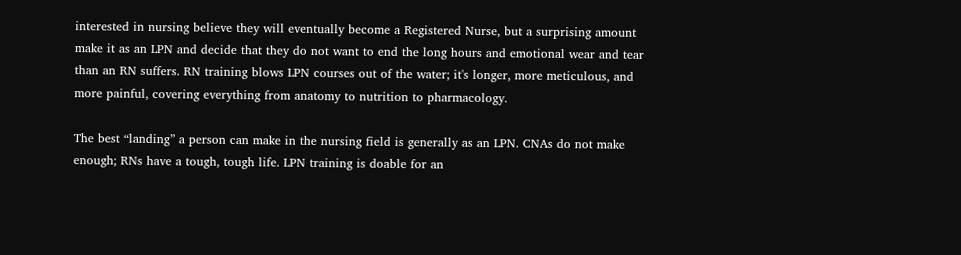interested in nursing believe they will eventually become a Registered Nurse, but a surprising amount make it as an LPN and decide that they do not want to end the long hours and emotional wear and tear than an RN suffers. RN training blows LPN courses out of the water; it's longer, more meticulous, and more painful, covering everything from anatomy to nutrition to pharmacology.

The best “landing” a person can make in the nursing field is generally as an LPN. CNAs do not make enough; RNs have a tough, tough life. LPN training is doable for an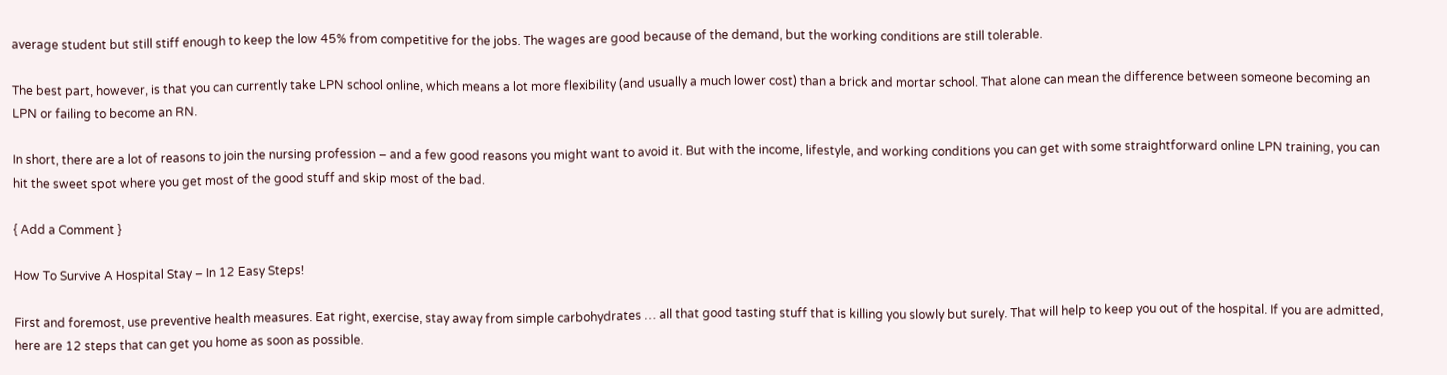average student but still stiff enough to keep the low 45% from competitive for the jobs. The wages are good because of the demand, but the working conditions are still tolerable.

The best part, however, is that you can currently take LPN school online, which means a lot more flexibility (and usually a much lower cost) than a brick and mortar school. That alone can mean the difference between someone becoming an LPN or failing to become an RN.

In short, there are a lot of reasons to join the nursing profession – and a few good reasons you might want to avoid it. But with the income, lifestyle, and working conditions you can get with some straightforward online LPN training, you can hit the sweet spot where you get most of the good stuff and skip most of the bad.

{ Add a Comment }

How To Survive A Hospital Stay – In 12 Easy Steps!

First and foremost, use preventive health measures. Eat right, exercise, stay away from simple carbohydrates … all that good tasting stuff that is killing you slowly but surely. That will help to keep you out of the hospital. If you are admitted, here are 12 steps that can get you home as soon as possible.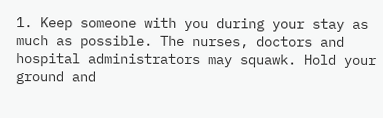1. Keep someone with you during your stay as much as possible. The nurses, doctors and hospital administrators may squawk. Hold your ground and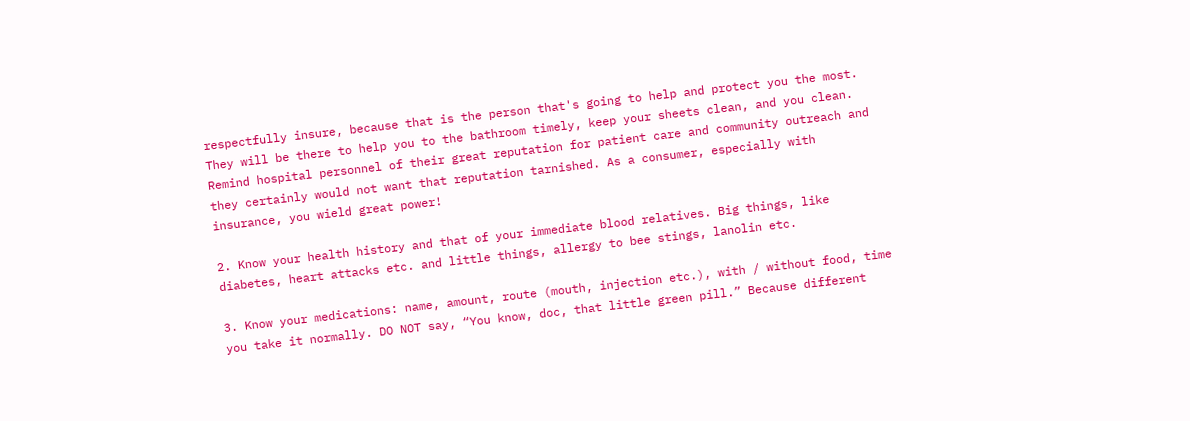respectfully insure, because that is the person that's going to help and protect you the most. They will be there to help you to the bathroom timely, keep your sheets clean, and you clean. Remind hospital personnel of their great reputation for patient care and community outreach and they certainly would not want that reputation tarnished. As a consumer, especially with insurance, you wield great power!

2. Know your health history and that of your immediate blood relatives. Big things, like diabetes, heart attacks etc. and little things, allergy to bee stings, lanolin etc.

3. Know your medications: name, amount, route (mouth, injection etc.), with / without food, time you take it normally. DO NOT say, “You know, doc, that little green pill.” Because different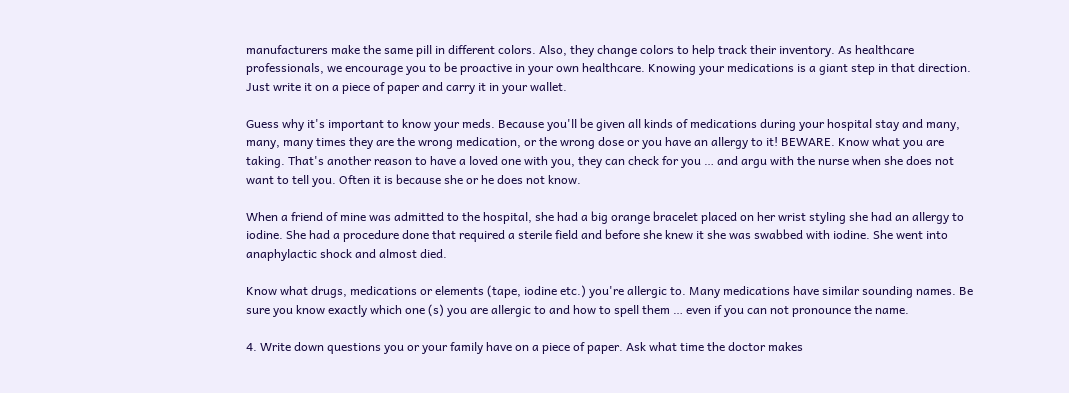manufacturers make the same pill in different colors. Also, they change colors to help track their inventory. As healthcare professionals, we encourage you to be proactive in your own healthcare. Knowing your medications is a giant step in that direction. Just write it on a piece of paper and carry it in your wallet.

Guess why it's important to know your meds. Because you'll be given all kinds of medications during your hospital stay and many, many, many times they are the wrong medication, or the wrong dose or you have an allergy to it! BEWARE. Know what you are taking. That's another reason to have a loved one with you, they can check for you … and argu with the nurse when she does not want to tell you. Often it is because she or he does not know.

When a friend of mine was admitted to the hospital, she had a big orange bracelet placed on her wrist styling she had an allergy to iodine. She had a procedure done that required a sterile field and before she knew it she was swabbed with iodine. She went into anaphylactic shock and almost died.

Know what drugs, medications or elements (tape, iodine etc.) you're allergic to. Many medications have similar sounding names. Be sure you know exactly which one (s) you are allergic to and how to spell them … even if you can not pronounce the name.

4. Write down questions you or your family have on a piece of paper. Ask what time the doctor makes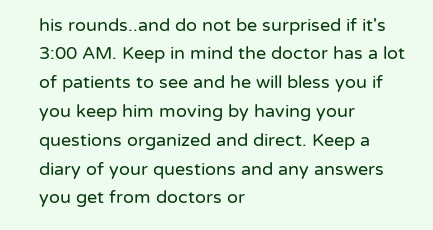his rounds..and do not be surprised if it's 3:00 AM. Keep in mind the doctor has a lot of patients to see and he will bless you if you keep him moving by having your questions organized and direct. Keep a diary of your questions and any answers you get from doctors or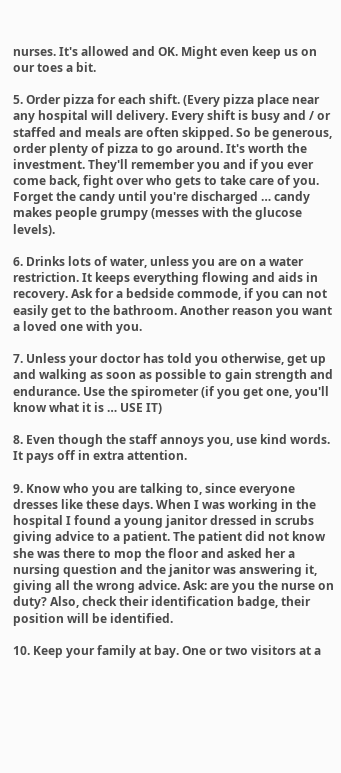nurses. It's allowed and OK. Might even keep us on our toes a bit.

5. Order pizza for each shift. (Every pizza place near any hospital will delivery. Every shift is busy and / or staffed and meals are often skipped. So be generous, order plenty of pizza to go around. It's worth the investment. They'll remember you and if you ever come back, fight over who gets to take care of you. Forget the candy until you're discharged … candy makes people grumpy (messes with the glucose levels).

6. Drinks lots of water, unless you are on a water restriction. It keeps everything flowing and aids in recovery. Ask for a bedside commode, if you can not easily get to the bathroom. Another reason you want a loved one with you.

7. Unless your doctor has told you otherwise, get up and walking as soon as possible to gain strength and endurance. Use the spirometer (if you get one, you'll know what it is … USE IT)

8. Even though the staff annoys you, use kind words. It pays off in extra attention.

9. Know who you are talking to, since everyone dresses like these days. When I was working in the hospital I found a young janitor dressed in scrubs giving advice to a patient. The patient did not know she was there to mop the floor and asked her a nursing question and the janitor was answering it, giving all the wrong advice. Ask: are you the nurse on duty? Also, check their identification badge, their position will be identified.

10. Keep your family at bay. One or two visitors at a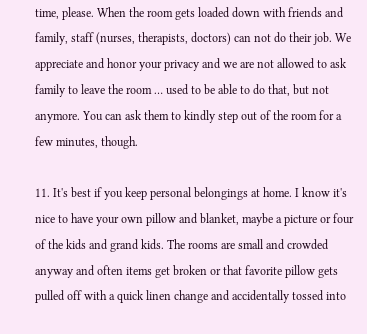time, please. When the room gets loaded down with friends and family, staff (nurses, therapists, doctors) can not do their job. We appreciate and honor your privacy and we are not allowed to ask family to leave the room … used to be able to do that, but not anymore. You can ask them to kindly step out of the room for a few minutes, though.

11. It's best if you keep personal belongings at home. I know it's nice to have your own pillow and blanket, maybe a picture or four of the kids and grand kids. The rooms are small and crowded anyway and often items get broken or that favorite pillow gets pulled off with a quick linen change and accidentally tossed into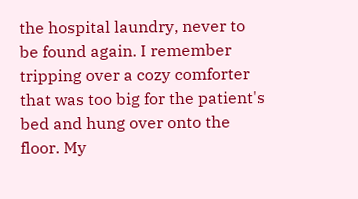the hospital laundry, never to be found again. I remember tripping over a cozy comforter that was too big for the patient's bed and hung over onto the floor. My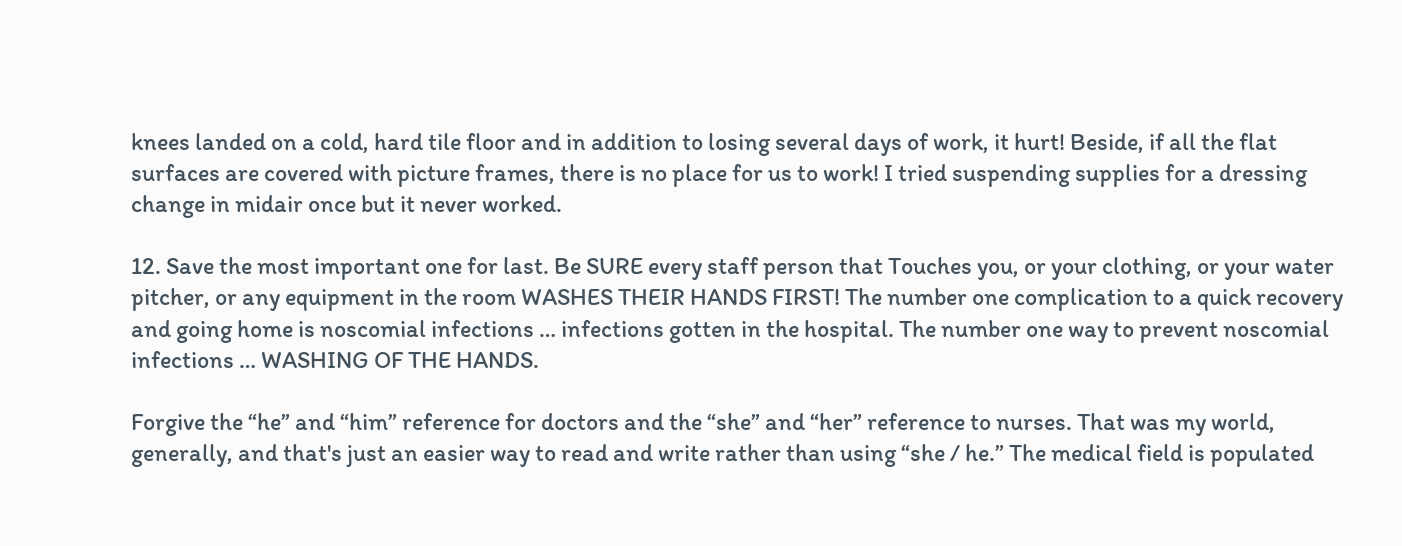knees landed on a cold, hard tile floor and in addition to losing several days of work, it hurt! Beside, if all the flat surfaces are covered with picture frames, there is no place for us to work! I tried suspending supplies for a dressing change in midair once but it never worked.

12. Save the most important one for last. Be SURE every staff person that Touches you, or your clothing, or your water pitcher, or any equipment in the room WASHES THEIR HANDS FIRST! The number one complication to a quick recovery and going home is noscomial infections … infections gotten in the hospital. The number one way to prevent noscomial infections … WASHING OF THE HANDS.

Forgive the “he” and “him” reference for doctors and the “she” and “her” reference to nurses. That was my world, generally, and that's just an easier way to read and write rather than using “she / he.” The medical field is populated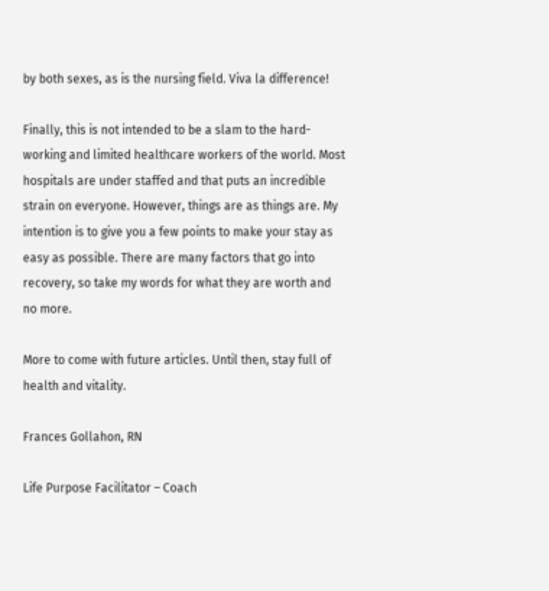by both sexes, as is the nursing field. Viva la difference!

Finally, this is not intended to be a slam to the hard-working and limited healthcare workers of the world. Most hospitals are under staffed and that puts an incredible strain on everyone. However, things are as things are. My intention is to give you a few points to make your stay as easy as possible. There are many factors that go into recovery, so take my words for what they are worth and no more.

More to come with future articles. Until then, stay full of health and vitality.

Frances Gollahon, RN

Life Purpose Facilitator – Coach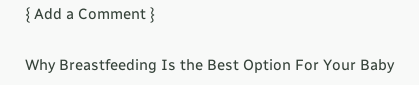{ Add a Comment }

Why Breastfeeding Is the Best Option For Your Baby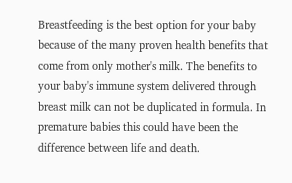Breastfeeding is the best option for your baby because of the many proven health benefits that come from only mother's milk. The benefits to your baby's immune system delivered through breast milk can not be duplicated in formula. In premature babies this could have been the difference between life and death.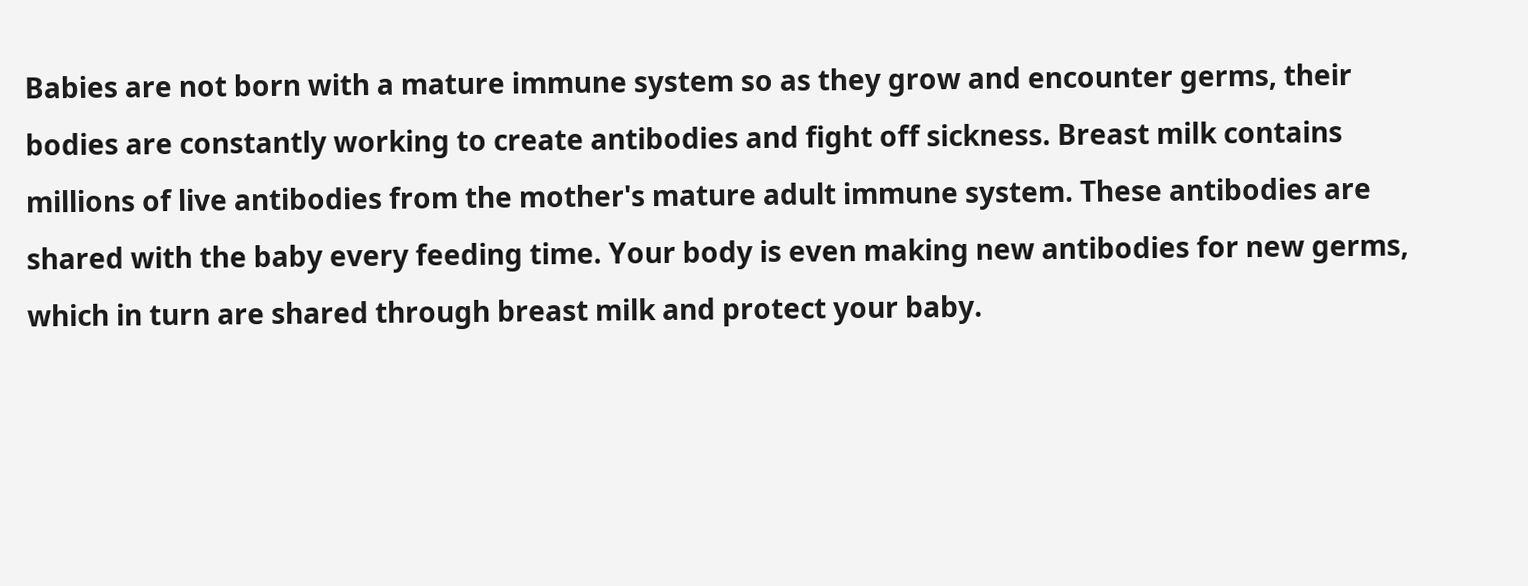Babies are not born with a mature immune system so as they grow and encounter germs, their bodies are constantly working to create antibodies and fight off sickness. Breast milk contains millions of live antibodies from the mother's mature adult immune system. These antibodies are shared with the baby every feeding time. Your body is even making new antibodies for new germs, which in turn are shared through breast milk and protect your baby.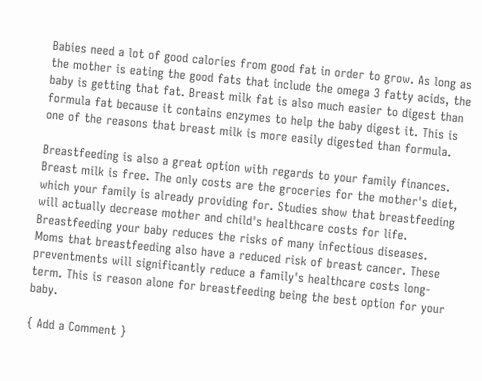Babies need a lot of good calories from good fat in order to grow. As long as the mother is eating the good fats that include the omega 3 fatty acids, the baby is getting that fat. Breast milk fat is also much easier to digest than formula fat because it contains enzymes to help the baby digest it. This is one of the reasons that breast milk is more easily digested than formula.

Breastfeeding is also a great option with regards to your family finances. Breast milk is free. The only costs are the groceries for the mother's diet, which your family is already providing for. Studies show that breastfeeding will actually decrease mother and child's healthcare costs for life. Breastfeeding your baby reduces the risks of many infectious diseases. Moms that breastfeeding also have a reduced risk of breast cancer. These preventments will significantly reduce a family's healthcare costs long-term. This is reason alone for breastfeeding being the best option for your baby.

{ Add a Comment }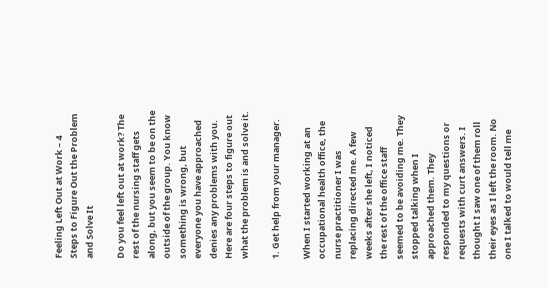Feeling Left Out at Work – 4 Steps to Figure Out the Problem and Solve It

Do you feel left out at work? The rest of the nursing staff gets along, but you seem to be on the outside of the group. You know something is wrong, but everyone you have approached denies any problems with you. Here are four steps to figure out what the problem is and solve it.

1. Get help from your manager.

When I started working at an occupational health office, the nurse practitioner I was replacing directed me. A few weeks after she left, I noticed the rest of the office staff seemed to be avoiding me. They stopped talking when I approached them. They responded to my questions or requests with curt answers. I thought I saw one of them roll their eyes as I left the room. No one I talked to would tell me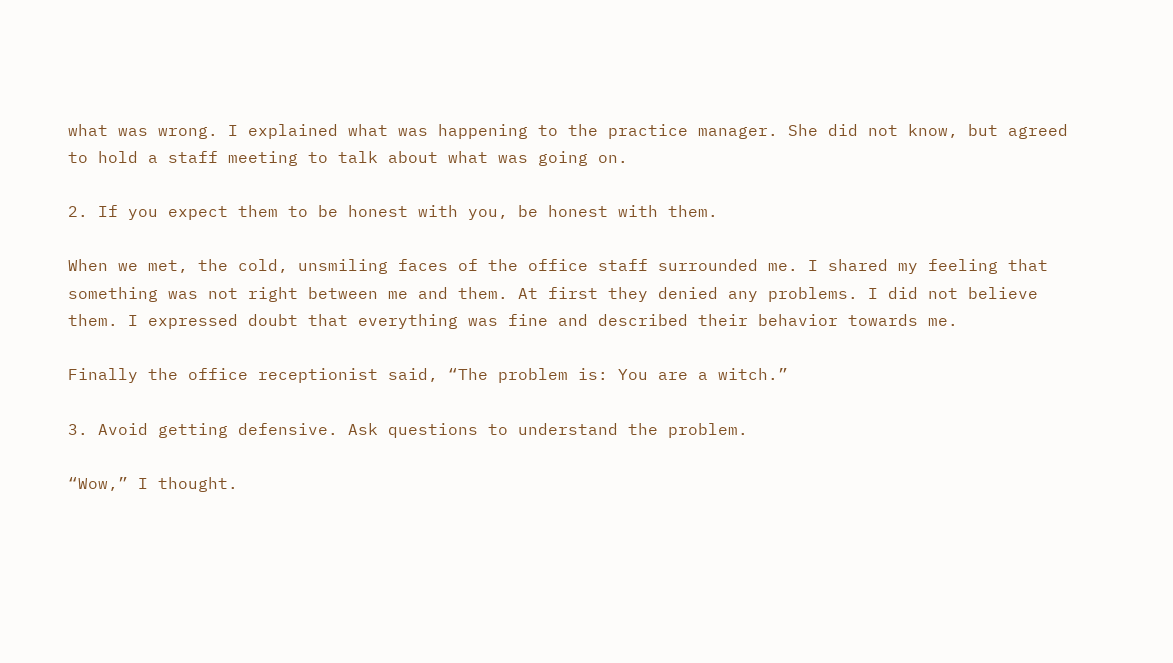what was wrong. I explained what was happening to the practice manager. She did not know, but agreed to hold a staff meeting to talk about what was going on.

2. If you expect them to be honest with you, be honest with them.

When we met, the cold, unsmiling faces of the office staff surrounded me. I shared my feeling that something was not right between me and them. At first they denied any problems. I did not believe them. I expressed doubt that everything was fine and described their behavior towards me.

Finally the office receptionist said, “The problem is: You are a witch.”

3. Avoid getting defensive. Ask questions to understand the problem.

“Wow,” I thought.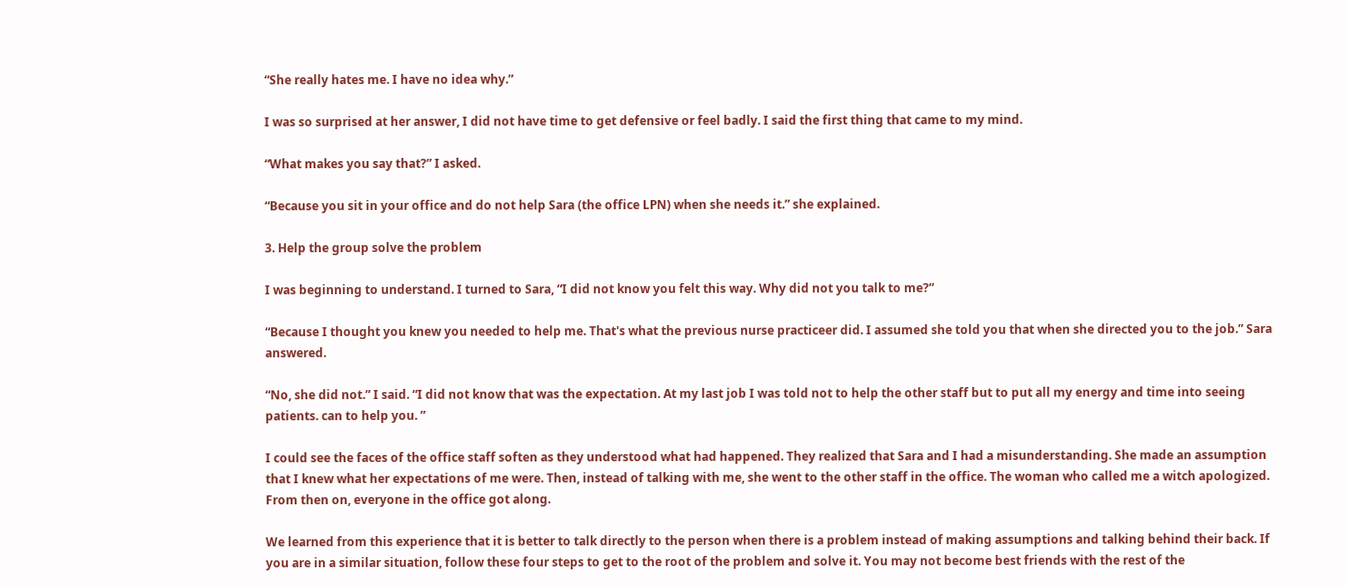“She really hates me. I have no idea why.”

I was so surprised at her answer, I did not have time to get defensive or feel badly. I said the first thing that came to my mind.

“What makes you say that?” I asked.

“Because you sit in your office and do not help Sara (the office LPN) when she needs it.” she explained.

3. Help the group solve the problem

I was beginning to understand. I turned to Sara, “I did not know you felt this way. Why did not you talk to me?”

“Because I thought you knew you needed to help me. That's what the previous nurse practiceer did. I assumed she told you that when she directed you to the job.” Sara answered.

“No, she did not.” I said. “I did not know that was the expectation. At my last job I was told not to help the other staff but to put all my energy and time into seeing patients. can to help you. ”

I could see the faces of the office staff soften as they understood what had happened. They realized that Sara and I had a misunderstanding. She made an assumption that I knew what her expectations of me were. Then, instead of talking with me, she went to the other staff in the office. The woman who called me a witch apologized. From then on, everyone in the office got along.

We learned from this experience that it is better to talk directly to the person when there is a problem instead of making assumptions and talking behind their back. If you are in a similar situation, follow these four steps to get to the root of the problem and solve it. You may not become best friends with the rest of the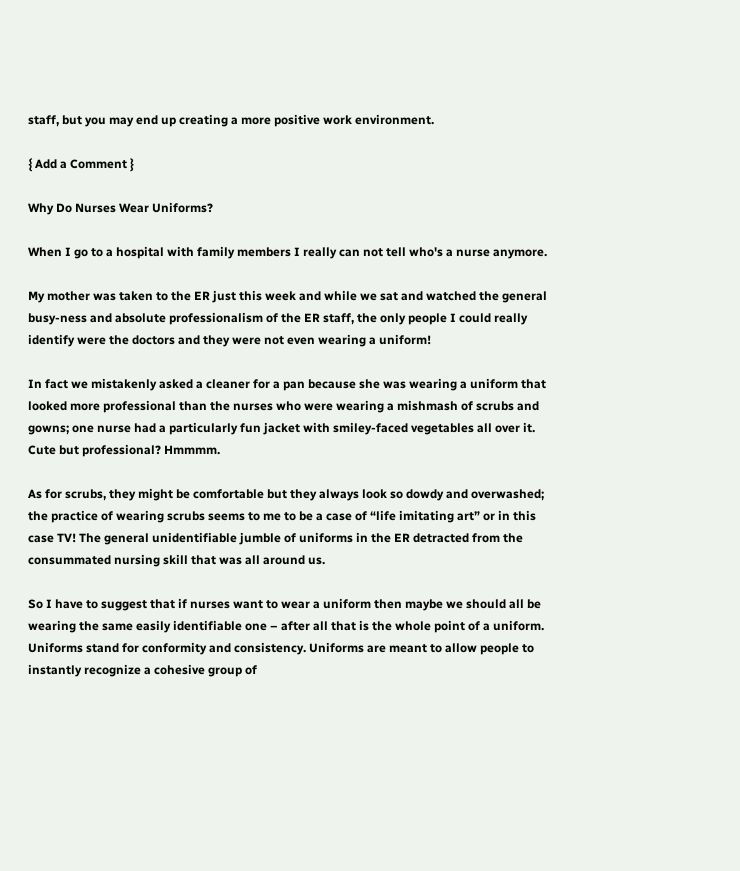staff, but you may end up creating a more positive work environment.

{ Add a Comment }

Why Do Nurses Wear Uniforms?

When I go to a hospital with family members I really can not tell who's a nurse anymore.

My mother was taken to the ER just this week and while we sat and watched the general busy-ness and absolute professionalism of the ER staff, the only people I could really identify were the doctors and they were not even wearing a uniform!

In fact we mistakenly asked a cleaner for a pan because she was wearing a uniform that looked more professional than the nurses who were wearing a mishmash of scrubs and gowns; one nurse had a particularly fun jacket with smiley-faced vegetables all over it. Cute but professional? Hmmmm.

As for scrubs, they might be comfortable but they always look so dowdy and overwashed; the practice of wearing scrubs seems to me to be a case of “life imitating art” or in this case TV! The general unidentifiable jumble of uniforms in the ER detracted from the consummated nursing skill that was all around us.

So I have to suggest that if nurses want to wear a uniform then maybe we should all be wearing the same easily identifiable one – after all that is the whole point of a uniform. Uniforms stand for conformity and consistency. Uniforms are meant to allow people to instantly recognize a cohesive group of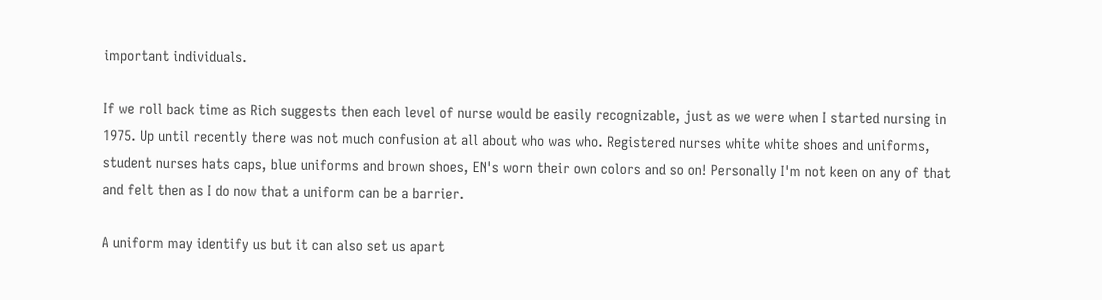important individuals.

If we roll back time as Rich suggests then each level of nurse would be easily recognizable, just as we were when I started nursing in 1975. Up until recently there was not much confusion at all about who was who. Registered nurses white white shoes and uniforms, student nurses hats caps, blue uniforms and brown shoes, EN's worn their own colors and so on! Personally I'm not keen on any of that and felt then as I do now that a uniform can be a barrier.

A uniform may identify us but it can also set us apart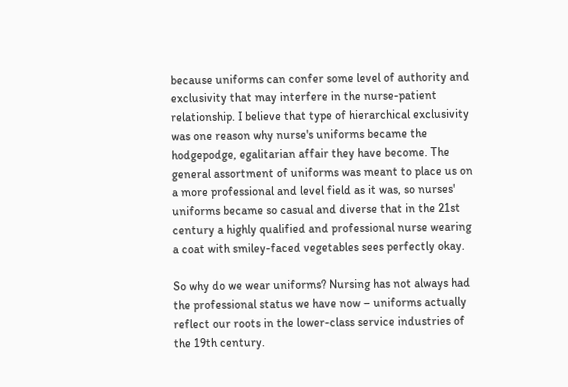because uniforms can confer some level of authority and exclusivity that may interfere in the nurse-patient relationship. I believe that type of hierarchical exclusivity was one reason why nurse's uniforms became the hodgepodge, egalitarian affair they have become. The general assortment of uniforms was meant to place us on a more professional and level field as it was, so nurses' uniforms became so casual and diverse that in the 21st century a highly qualified and professional nurse wearing a coat with smiley-faced vegetables sees perfectly okay.

So why do we wear uniforms? Nursing has not always had the professional status we have now – uniforms actually reflect our roots in the lower-class service industries of the 19th century.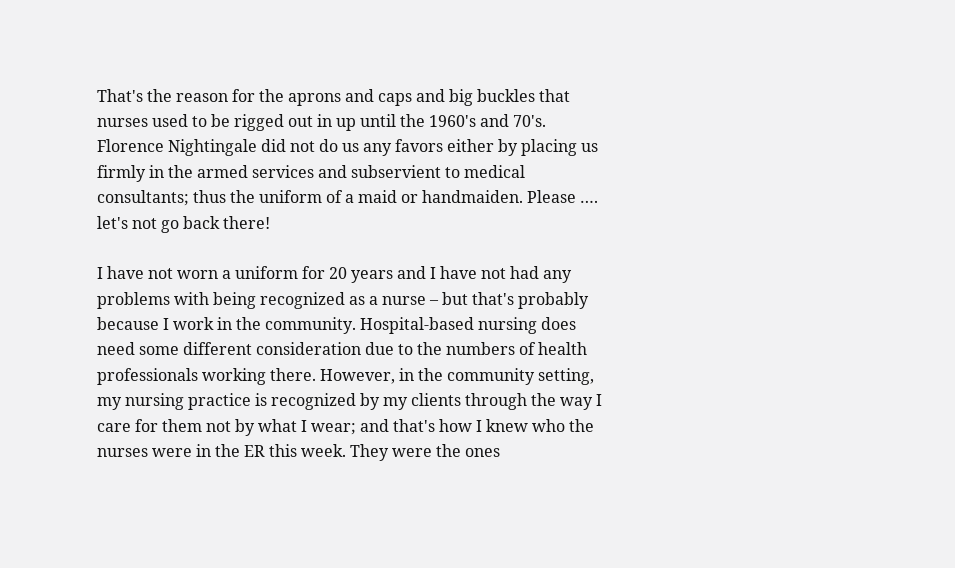That's the reason for the aprons and caps and big buckles that nurses used to be rigged out in up until the 1960's and 70's. Florence Nightingale did not do us any favors either by placing us firmly in the armed services and subservient to medical consultants; thus the uniform of a maid or handmaiden. Please …. let's not go back there!

I have not worn a uniform for 20 years and I have not had any problems with being recognized as a nurse – but that's probably because I work in the community. Hospital-based nursing does need some different consideration due to the numbers of health professionals working there. However, in the community setting, my nursing practice is recognized by my clients through the way I care for them not by what I wear; and that's how I knew who the nurses were in the ER this week. They were the ones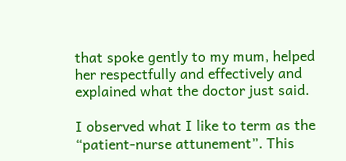that spoke gently to my mum, helped her respectfully and effectively and explained what the doctor just said.

I observed what I like to term as the “patient-nurse attunement”. This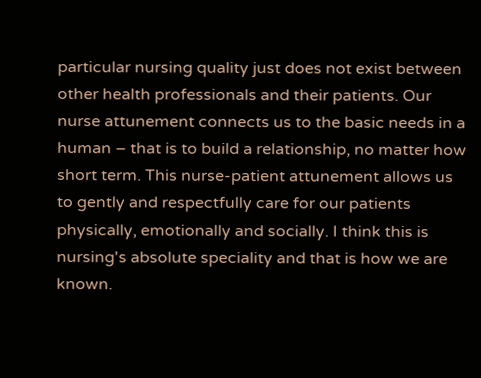particular nursing quality just does not exist between other health professionals and their patients. Our nurse attunement connects us to the basic needs in a human – that is to build a relationship, no matter how short term. This nurse-patient attunement allows us to gently and respectfully care for our patients physically, emotionally and socially. I think this is nursing's absolute speciality and that is how we are known.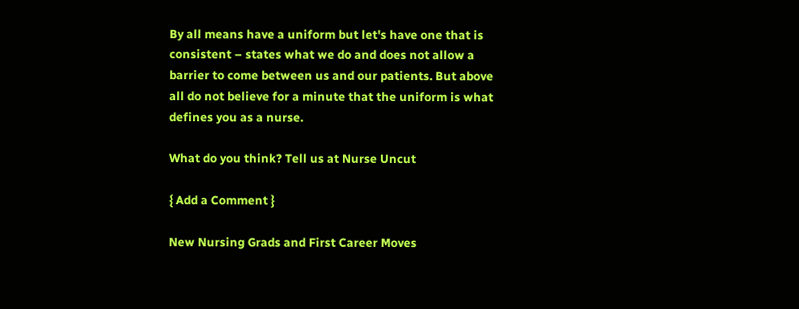By all means have a uniform but let's have one that is consistent – states what we do and does not allow a barrier to come between us and our patients. But above all do not believe for a minute that the uniform is what defines you as a nurse.

What do you think? Tell us at Nurse Uncut

{ Add a Comment }

New Nursing Grads and First Career Moves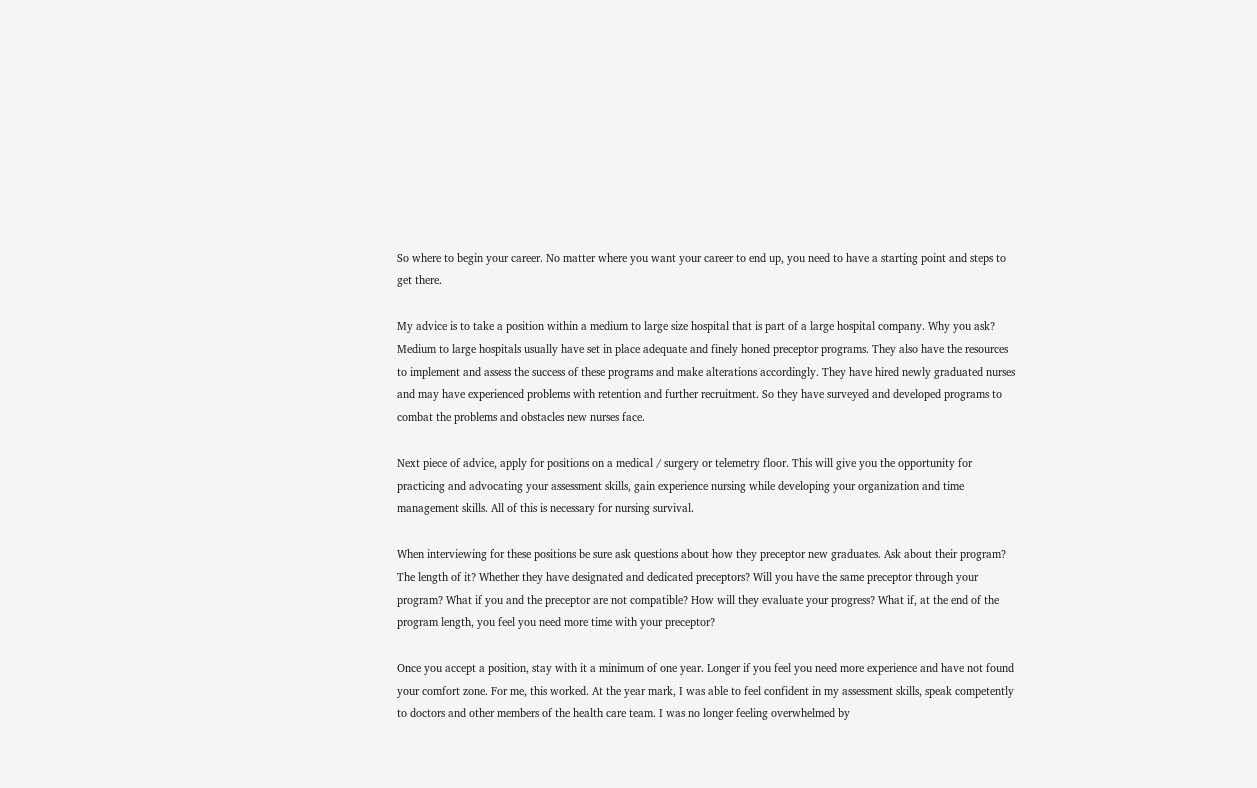So where to begin your career. No matter where you want your career to end up, you need to have a starting point and steps to get there.

My advice is to take a position within a medium to large size hospital that is part of a large hospital company. Why you ask? Medium to large hospitals usually have set in place adequate and finely honed preceptor programs. They also have the resources to implement and assess the success of these programs and make alterations accordingly. They have hired newly graduated nurses and may have experienced problems with retention and further recruitment. So they have surveyed and developed programs to combat the problems and obstacles new nurses face.

Next piece of advice, apply for positions on a medical / surgery or telemetry floor. This will give you the opportunity for practicing and advocating your assessment skills, gain experience nursing while developing your organization and time management skills. All of this is necessary for nursing survival.

When interviewing for these positions be sure ask questions about how they preceptor new graduates. Ask about their program? The length of it? Whether they have designated and dedicated preceptors? Will you have the same preceptor through your program? What if you and the preceptor are not compatible? How will they evaluate your progress? What if, at the end of the program length, you feel you need more time with your preceptor?

Once you accept a position, stay with it a minimum of one year. Longer if you feel you need more experience and have not found your comfort zone. For me, this worked. At the year mark, I was able to feel confident in my assessment skills, speak competently to doctors and other members of the health care team. I was no longer feeling overwhelmed by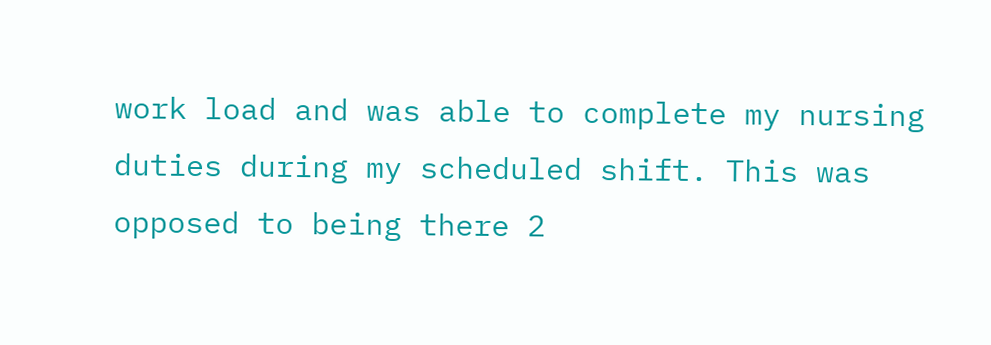work load and was able to complete my nursing duties during my scheduled shift. This was opposed to being there 2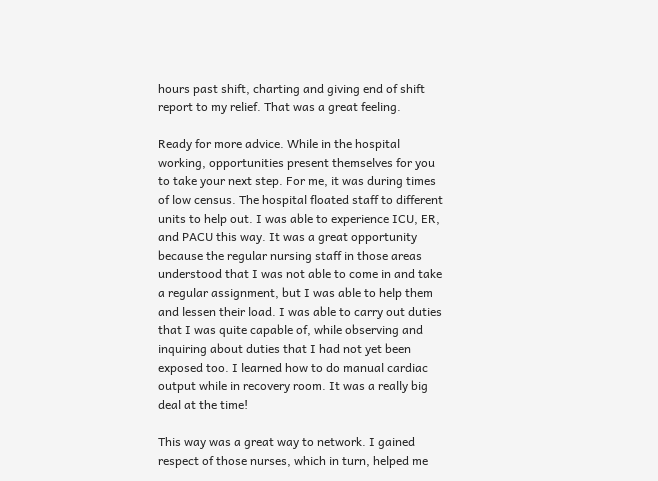hours past shift, charting and giving end of shift report to my relief. That was a great feeling.

Ready for more advice. While in the hospital working, opportunities present themselves for you to take your next step. For me, it was during times of low census. The hospital floated staff to different units to help out. I was able to experience ICU, ER, and PACU this way. It was a great opportunity because the regular nursing staff in those areas understood that I was not able to come in and take a regular assignment, but I was able to help them and lessen their load. I was able to carry out duties that I was quite capable of, while observing and inquiring about duties that I had not yet been exposed too. I learned how to do manual cardiac output while in recovery room. It was a really big deal at the time!

This way was a great way to network. I gained respect of those nurses, which in turn, helped me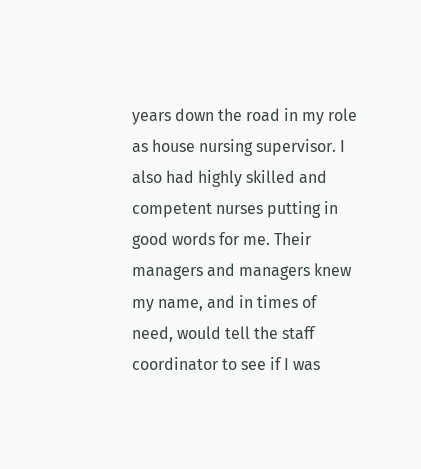years down the road in my role as house nursing supervisor. I also had highly skilled and competent nurses putting in good words for me. Their managers and managers knew my name, and in times of need, would tell the staff coordinator to see if I was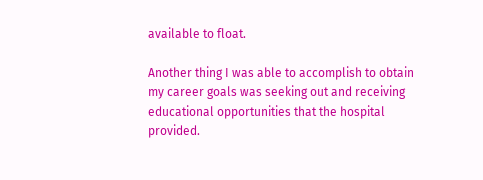available to float.

Another thing I was able to accomplish to obtain my career goals was seeking out and receiving educational opportunities that the hospital provided.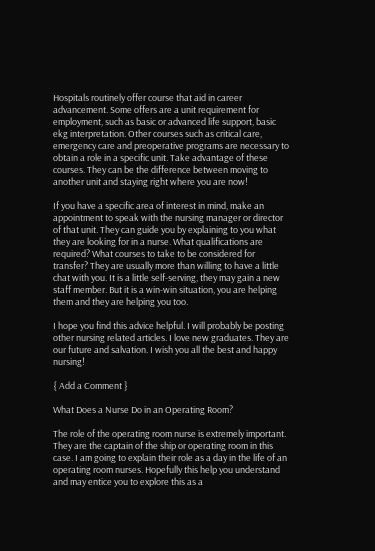Hospitals routinely offer course that aid in career advancement. Some offers are a unit requirement for employment, such as basic or advanced life support, basic ekg interpretation. Other courses such as critical care, emergency care and preoperative programs are necessary to obtain a role in a specific unit. Take advantage of these courses. They can be the difference between moving to another unit and staying right where you are now!

If you have a specific area of interest in mind, make an appointment to speak with the nursing manager or director of that unit. They can guide you by explaining to you what they are looking for in a nurse. What qualifications are required? What courses to take to be considered for transfer? They are usually more than willing to have a little chat with you. It is a little self-serving, they may gain a new staff member. But it is a win-win situation, you are helping them and they are helping you too.

I hope you find this advice helpful. I will probably be posting other nursing related articles. I love new graduates. They are our future and salvation. I wish you all the best and happy nursing!

{ Add a Comment }

What Does a Nurse Do in an Operating Room?

The role of the operating room nurse is extremely important. They are the captain of the ship or operating room in this case. I am going to explain their role as a day in the life of an operating room nurses. Hopefully this help you understand and may entice you to explore this as a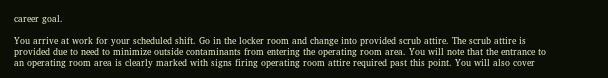career goal.

You arrive at work for your scheduled shift. Go in the locker room and change into provided scrub attire. The scrub attire is provided due to need to minimize outside contaminants from entering the operating room area. You will note that the entrance to an operating room area is clearly marked with signs firing operating room attire required past this point. You will also cover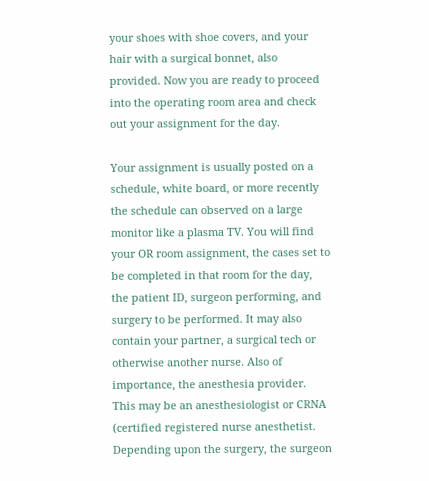your shoes with shoe covers, and your hair with a surgical bonnet, also provided. Now you are ready to proceed into the operating room area and check out your assignment for the day.

Your assignment is usually posted on a schedule, white board, or more recently the schedule can observed on a large monitor like a plasma TV. You will find your OR room assignment, the cases set to be completed in that room for the day, the patient ID, surgeon performing, and surgery to be performed. It may also contain your partner, a surgical tech or otherwise another nurse. Also of importance, the anesthesia provider. This may be an anesthesiologist or CRNA (certified registered nurse anesthetist. Depending upon the surgery, the surgeon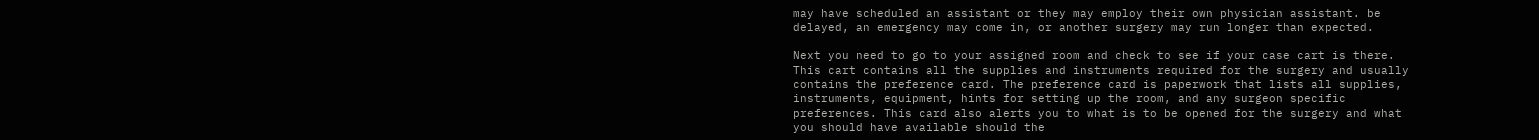may have scheduled an assistant or they may employ their own physician assistant. be delayed, an emergency may come in, or another surgery may run longer than expected.

Next you need to go to your assigned room and check to see if your case cart is there. This cart contains all the supplies and instruments required for the surgery and usually contains the preference card. The preference card is paperwork that lists all supplies, instruments, equipment, hints for setting up the room, and any surgeon specific preferences. This card also alerts you to what is to be opened for the surgery and what you should have available should the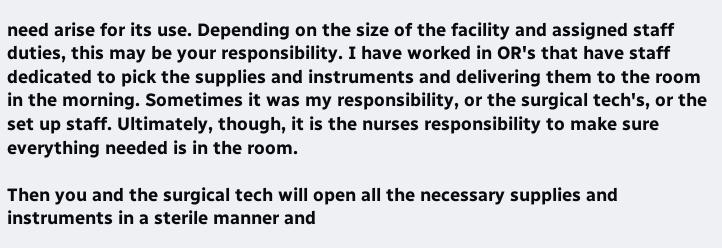need arise for its use. Depending on the size of the facility and assigned staff duties, this may be your responsibility. I have worked in OR's that have staff dedicated to pick the supplies and instruments and delivering them to the room in the morning. Sometimes it was my responsibility, or the surgical tech's, or the set up staff. Ultimately, though, it is the nurses responsibility to make sure everything needed is in the room.

Then you and the surgical tech will open all the necessary supplies and instruments in a sterile manner and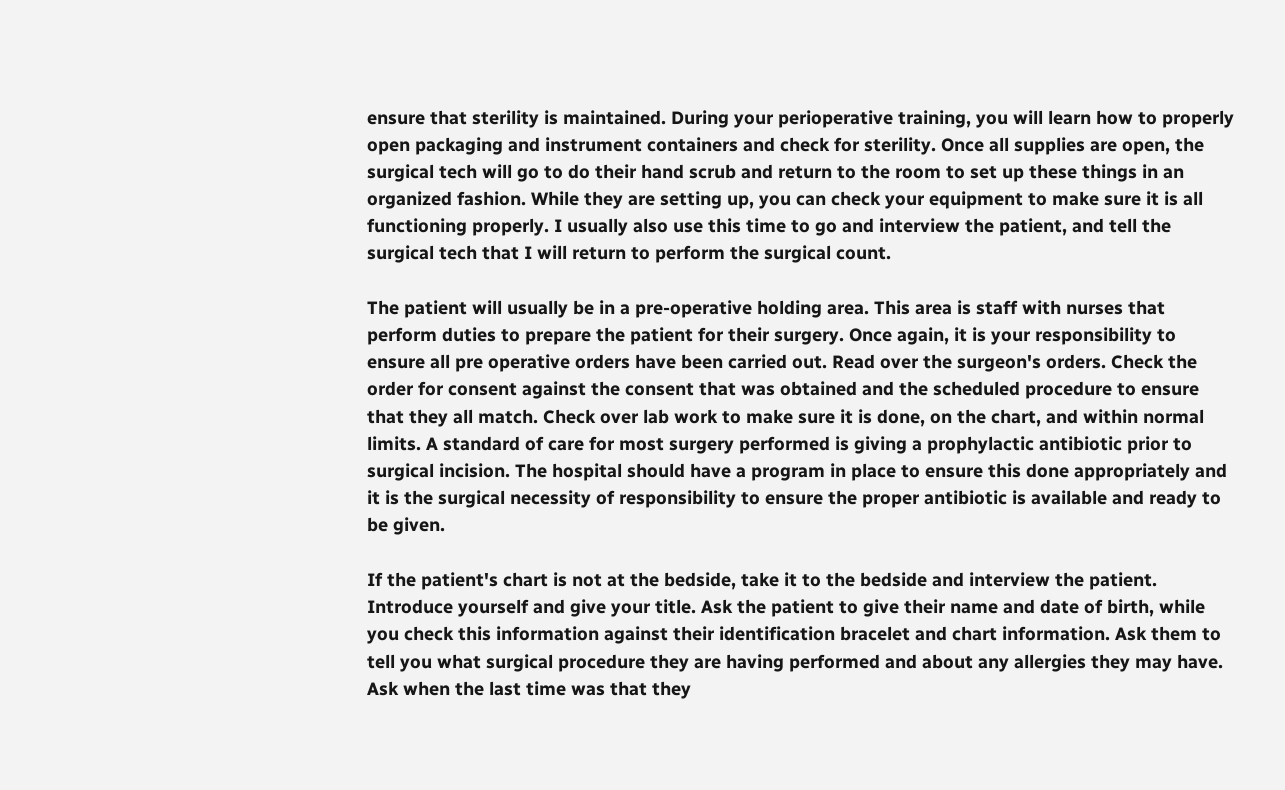ensure that sterility is maintained. During your perioperative training, you will learn how to properly open packaging and instrument containers and check for sterility. Once all supplies are open, the surgical tech will go to do their hand scrub and return to the room to set up these things in an organized fashion. While they are setting up, you can check your equipment to make sure it is all functioning properly. I usually also use this time to go and interview the patient, and tell the surgical tech that I will return to perform the surgical count.

The patient will usually be in a pre-operative holding area. This area is staff with nurses that perform duties to prepare the patient for their surgery. Once again, it is your responsibility to ensure all pre operative orders have been carried out. Read over the surgeon's orders. Check the order for consent against the consent that was obtained and the scheduled procedure to ensure that they all match. Check over lab work to make sure it is done, on the chart, and within normal limits. A standard of care for most surgery performed is giving a prophylactic antibiotic prior to surgical incision. The hospital should have a program in place to ensure this done appropriately and it is the surgical necessity of responsibility to ensure the proper antibiotic is available and ready to be given.

If the patient's chart is not at the bedside, take it to the bedside and interview the patient. Introduce yourself and give your title. Ask the patient to give their name and date of birth, while you check this information against their identification bracelet and chart information. Ask them to tell you what surgical procedure they are having performed and about any allergies they may have. Ask when the last time was that they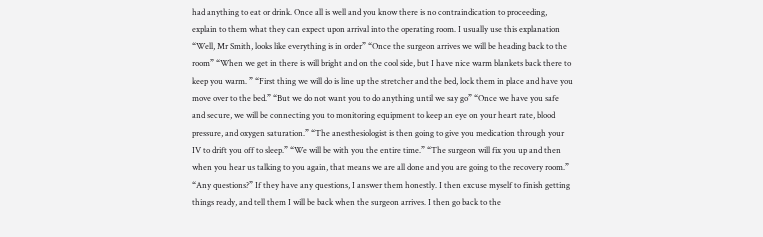had anything to eat or drink. Once all is well and you know there is no contraindication to proceeding, explain to them what they can expect upon arrival into the operating room. I usually use this explanation “Well, Mr Smith, looks like everything is in order” “Once the surgeon arrives we will be heading back to the room” “When we get in there is will bright and on the cool side, but I have nice warm blankets back there to keep you warm. ” “First thing we will do is line up the stretcher and the bed, lock them in place and have you move over to the bed.” “But we do not want you to do anything until we say go” “Once we have you safe and secure, we will be connecting you to monitoring equipment to keep an eye on your heart rate, blood pressure, and oxygen saturation.” “The anesthesiologist is then going to give you medication through your IV to drift you off to sleep.” “We will be with you the entire time.” “The surgeon will fix you up and then when you hear us talking to you again, that means we are all done and you are going to the recovery room.” “Any questions?” If they have any questions, I answer them honestly. I then excuse myself to finish getting things ready, and tell them I will be back when the surgeon arrives. I then go back to the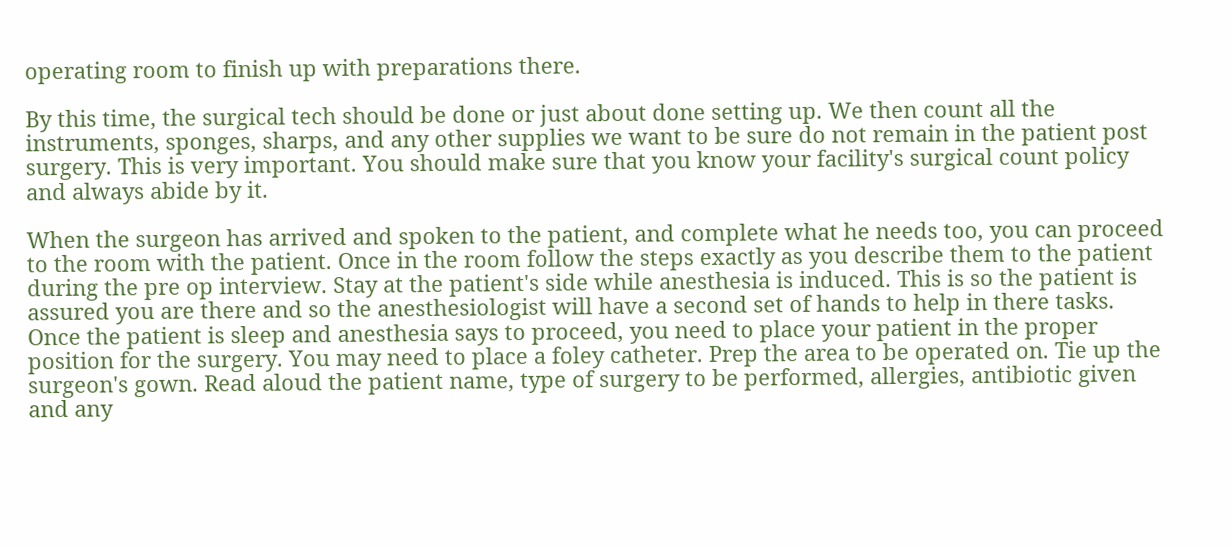operating room to finish up with preparations there.

By this time, the surgical tech should be done or just about done setting up. We then count all the instruments, sponges, sharps, and any other supplies we want to be sure do not remain in the patient post surgery. This is very important. You should make sure that you know your facility's surgical count policy and always abide by it.

When the surgeon has arrived and spoken to the patient, and complete what he needs too, you can proceed to the room with the patient. Once in the room follow the steps exactly as you describe them to the patient during the pre op interview. Stay at the patient's side while anesthesia is induced. This is so the patient is assured you are there and so the anesthesiologist will have a second set of hands to help in there tasks. Once the patient is sleep and anesthesia says to proceed, you need to place your patient in the proper position for the surgery. You may need to place a foley catheter. Prep the area to be operated on. Tie up the surgeon's gown. Read aloud the patient name, type of surgery to be performed, allergies, antibiotic given and any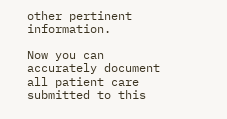other pertinent information.

Now you can accurately document all patient care submitted to this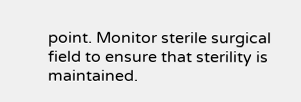point. Monitor sterile surgical field to ensure that sterility is maintained.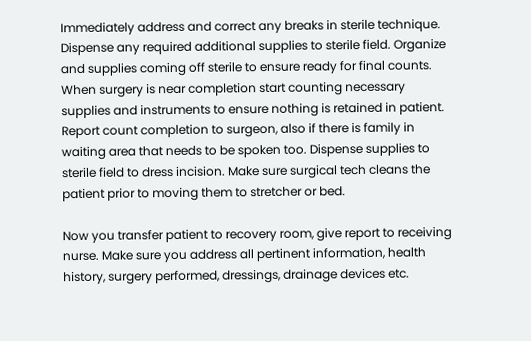Immediately address and correct any breaks in sterile technique. Dispense any required additional supplies to sterile field. Organize and supplies coming off sterile to ensure ready for final counts. When surgery is near completion start counting necessary supplies and instruments to ensure nothing is retained in patient. Report count completion to surgeon, also if there is family in waiting area that needs to be spoken too. Dispense supplies to sterile field to dress incision. Make sure surgical tech cleans the patient prior to moving them to stretcher or bed.

Now you transfer patient to recovery room, give report to receiving nurse. Make sure you address all pertinent information, health history, surgery performed, dressings, drainage devices etc.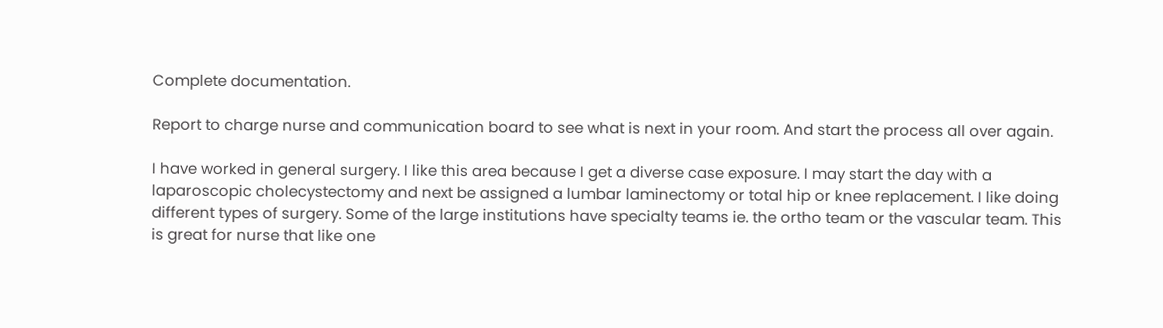Complete documentation.

Report to charge nurse and communication board to see what is next in your room. And start the process all over again.

I have worked in general surgery. I like this area because I get a diverse case exposure. I may start the day with a laparoscopic cholecystectomy and next be assigned a lumbar laminectomy or total hip or knee replacement. I like doing different types of surgery. Some of the large institutions have specialty teams ie. the ortho team or the vascular team. This is great for nurse that like one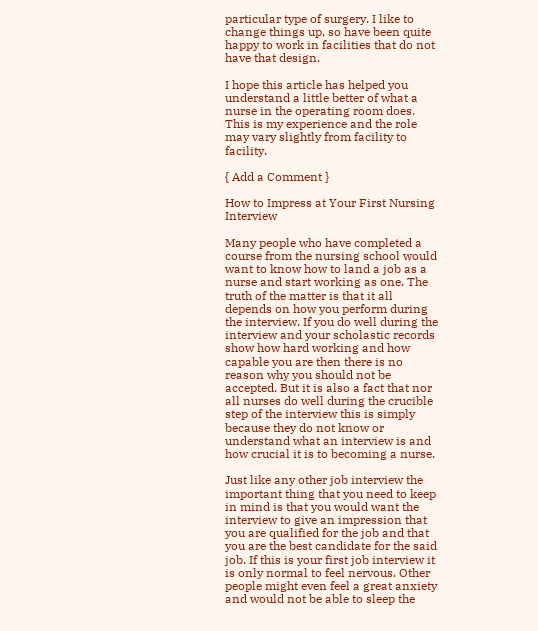particular type of surgery. I like to change things up, so have been quite happy to work in facilities that do not have that design.

I hope this article has helped you understand a little better of what a nurse in the operating room does. This is my experience and the role may vary slightly from facility to facility.

{ Add a Comment }

How to Impress at Your First Nursing Interview

Many people who have completed a course from the nursing school would want to know how to land a job as a nurse and start working as one. The truth of the matter is that it all depends on how you perform during the interview. If you do well during the interview and your scholastic records show how hard working and how capable you are then there is no reason why you should not be accepted. But it is also a fact that nor all nurses do well during the crucible step of the interview this is simply because they do not know or understand what an interview is and how crucial it is to becoming a nurse.

Just like any other job interview the important thing that you need to keep in mind is that you would want the interview to give an impression that you are qualified for the job and that you are the best candidate for the said job. If this is your first job interview it is only normal to feel nervous. Other people might even feel a great anxiety and would not be able to sleep the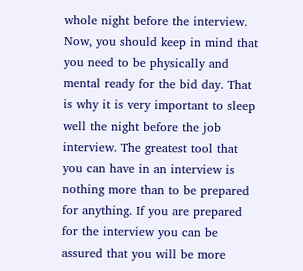whole night before the interview. Now, you should keep in mind that you need to be physically and mental ready for the bid day. That is why it is very important to sleep well the night before the job interview. The greatest tool that you can have in an interview is nothing more than to be prepared for anything. If you are prepared for the interview you can be assured that you will be more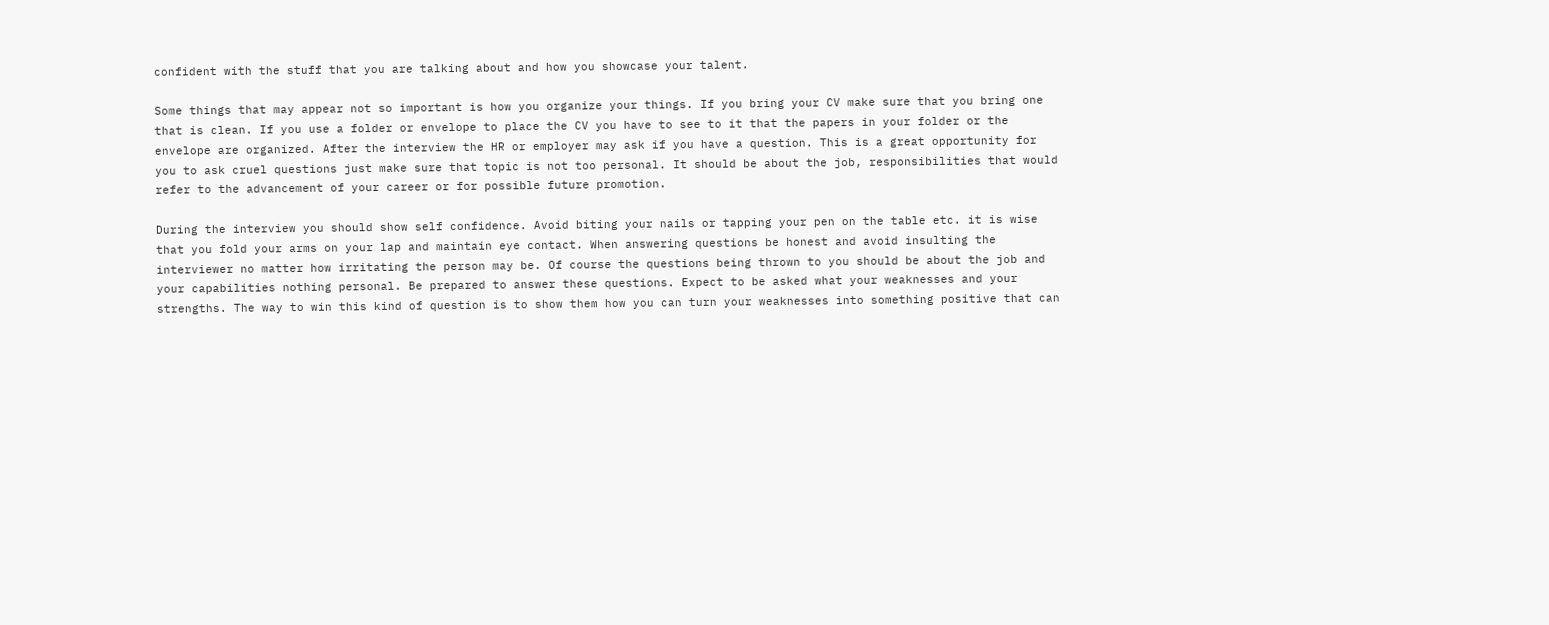confident with the stuff that you are talking about and how you showcase your talent.

Some things that may appear not so important is how you organize your things. If you bring your CV make sure that you bring one that is clean. If you use a folder or envelope to place the CV you have to see to it that the papers in your folder or the envelope are organized. After the interview the HR or employer may ask if you have a question. This is a great opportunity for you to ask cruel questions just make sure that topic is not too personal. It should be about the job, responsibilities that would refer to the advancement of your career or for possible future promotion.

During the interview you should show self confidence. Avoid biting your nails or tapping your pen on the table etc. it is wise that you fold your arms on your lap and maintain eye contact. When answering questions be honest and avoid insulting the interviewer no matter how irritating the person may be. Of course the questions being thrown to you should be about the job and your capabilities nothing personal. Be prepared to answer these questions. Expect to be asked what your weaknesses and your strengths. The way to win this kind of question is to show them how you can turn your weaknesses into something positive that can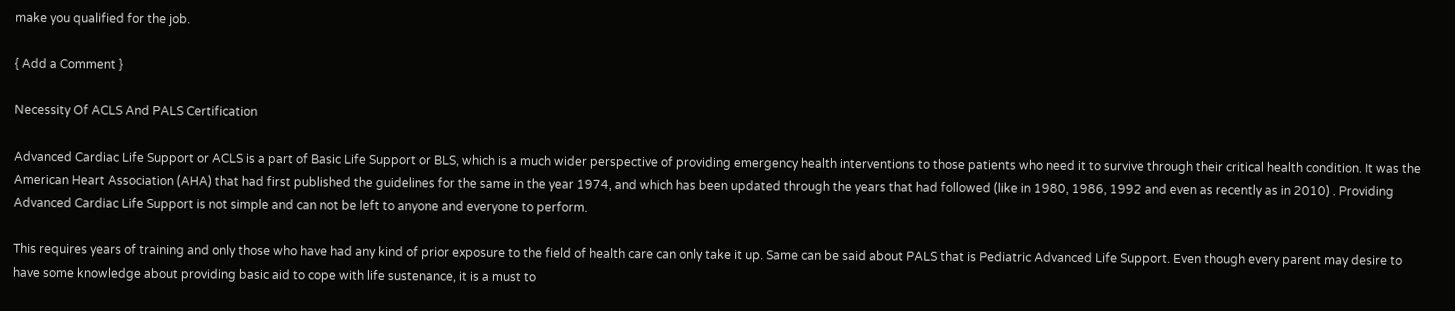make you qualified for the job.

{ Add a Comment }

Necessity Of ACLS And PALS Certification

Advanced Cardiac Life Support or ACLS is a part of Basic Life Support or BLS, which is a much wider perspective of providing emergency health interventions to those patients who need it to survive through their critical health condition. It was the American Heart Association (AHA) that had first published the guidelines for the same in the year 1974, and which has been updated through the years that had followed (like in 1980, 1986, 1992 and even as recently as in 2010) . Providing Advanced Cardiac Life Support is not simple and can not be left to anyone and everyone to perform.

This requires years of training and only those who have had any kind of prior exposure to the field of health care can only take it up. Same can be said about PALS that is Pediatric Advanced Life Support. Even though every parent may desire to have some knowledge about providing basic aid to cope with life sustenance, it is a must to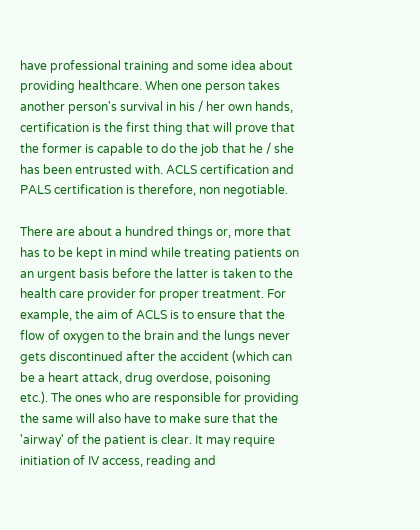have professional training and some idea about providing healthcare. When one person takes another person's survival in his / her own hands, certification is the first thing that will prove that the former is capable to do the job that he / she has been entrusted with. ACLS certification and PALS certification is therefore, non negotiable.

There are about a hundred things or, more that has to be kept in mind while treating patients on an urgent basis before the latter is taken to the health care provider for proper treatment. For example, the aim of ACLS is to ensure that the flow of oxygen to the brain and the lungs never gets discontinued after the accident (which can be a heart attack, drug overdose, poisoning etc.). The ones who are responsible for providing the same will also have to make sure that the 'airway' of the patient is clear. It may require initiation of IV access, reading and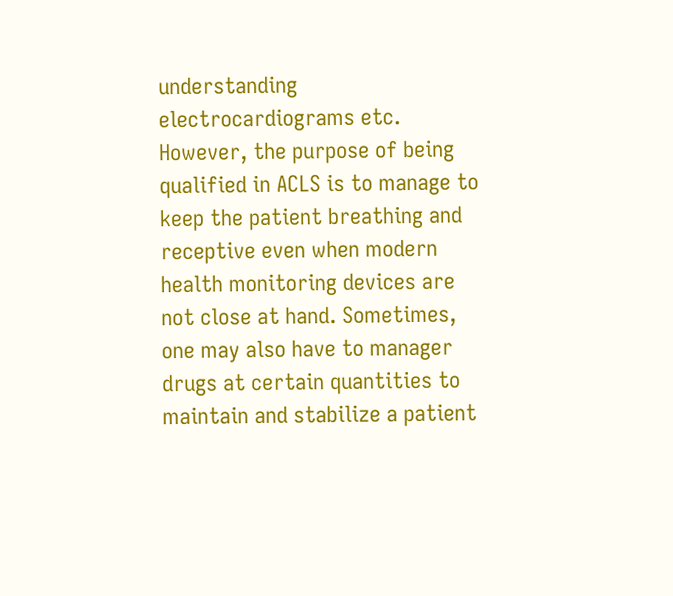understanding electrocardiograms etc. However, the purpose of being qualified in ACLS is to manage to keep the patient breathing and receptive even when modern health monitoring devices are not close at hand. Sometimes, one may also have to manager drugs at certain quantities to maintain and stabilize a patient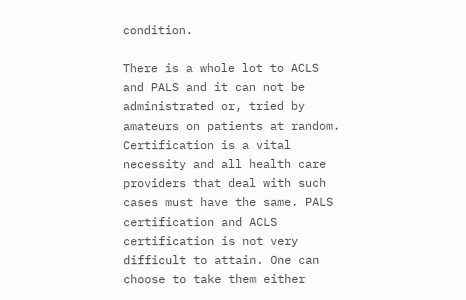condition.

There is a whole lot to ACLS and PALS and it can not be administrated or, tried by amateurs on patients at random. Certification is a vital necessity and all health care providers that deal with such cases must have the same. PALS certification and ACLS certification is not very difficult to attain. One can choose to take them either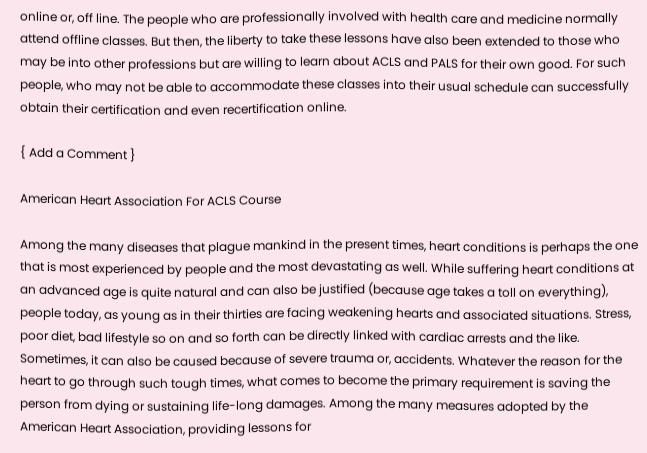online or, off line. The people who are professionally involved with health care and medicine normally attend offline classes. But then, the liberty to take these lessons have also been extended to those who may be into other professions but are willing to learn about ACLS and PALS for their own good. For such people, who may not be able to accommodate these classes into their usual schedule can successfully obtain their certification and even recertification online.

{ Add a Comment }

American Heart Association For ACLS Course

Among the many diseases that plague mankind in the present times, heart conditions is perhaps the one that is most experienced by people and the most devastating as well. While suffering heart conditions at an advanced age is quite natural and can also be justified (because age takes a toll on everything), people today, as young as in their thirties are facing weakening hearts and associated situations. Stress, poor diet, bad lifestyle so on and so forth can be directly linked with cardiac arrests and the like. Sometimes, it can also be caused because of severe trauma or, accidents. Whatever the reason for the heart to go through such tough times, what comes to become the primary requirement is saving the person from dying or sustaining life-long damages. Among the many measures adopted by the American Heart Association, providing lessons for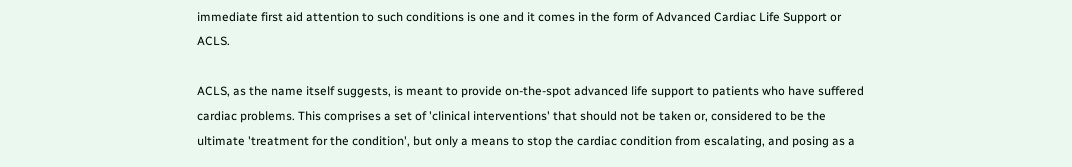immediate first aid attention to such conditions is one and it comes in the form of Advanced Cardiac Life Support or ACLS.

ACLS, as the name itself suggests, is meant to provide on-the-spot advanced life support to patients who have suffered cardiac problems. This comprises a set of 'clinical interventions' that should not be taken or, considered to be the ultimate 'treatment for the condition', but only a means to stop the cardiac condition from escalating, and posing as a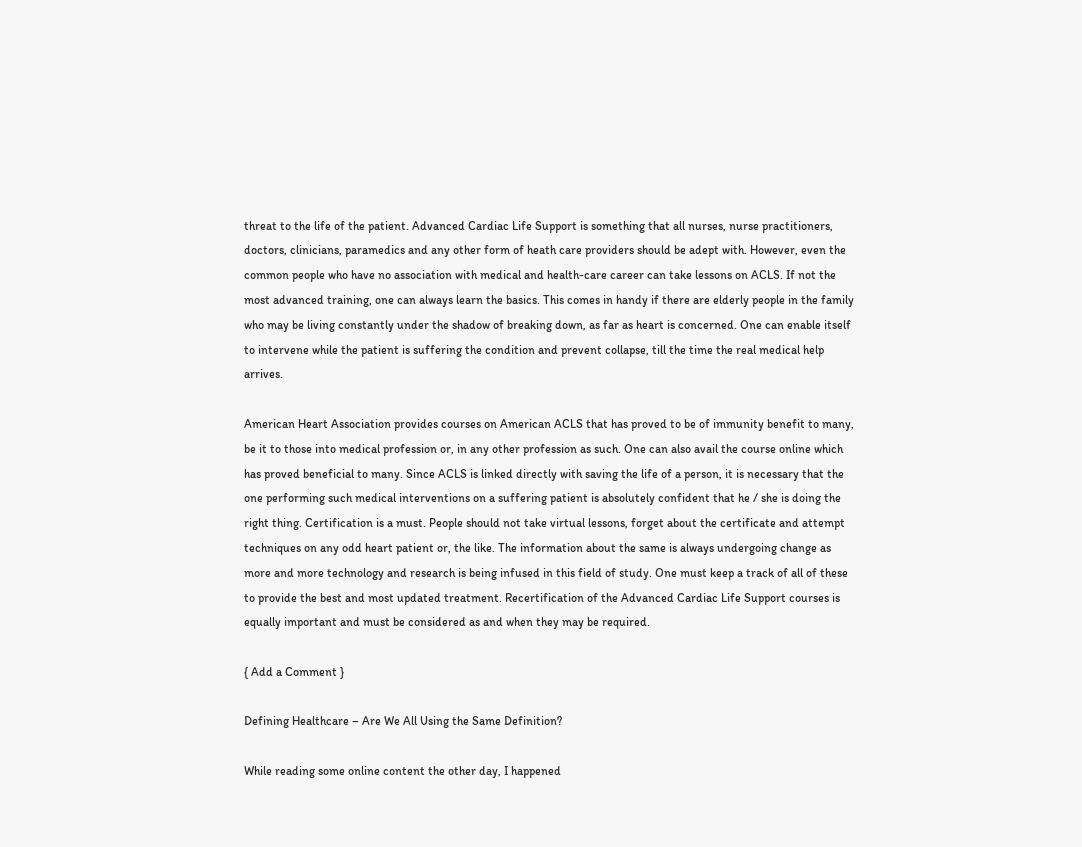threat to the life of the patient. Advanced Cardiac Life Support is something that all nurses, nurse practitioners, doctors, clinicians, paramedics and any other form of heath care providers should be adept with. However, even the common people who have no association with medical and health-care career can take lessons on ACLS. If not the most advanced training, one can always learn the basics. This comes in handy if there are elderly people in the family who may be living constantly under the shadow of breaking down, as far as heart is concerned. One can enable itself to intervene while the patient is suffering the condition and prevent collapse, till the time the real medical help arrives.

American Heart Association provides courses on American ACLS that has proved to be of immunity benefit to many, be it to those into medical profession or, in any other profession as such. One can also avail the course online which has proved beneficial to many. Since ACLS is linked directly with saving the life of a person, it is necessary that the one performing such medical interventions on a suffering patient is absolutely confident that he / she is doing the right thing. Certification is a must. People should not take virtual lessons, forget about the certificate and attempt techniques on any odd heart patient or, the like. The information about the same is always undergoing change as more and more technology and research is being infused in this field of study. One must keep a track of all of these to provide the best and most updated treatment. Recertification of the Advanced Cardiac Life Support courses is equally important and must be considered as and when they may be required.

{ Add a Comment }

Defining Healthcare – Are We All Using the Same Definition?

While reading some online content the other day, I happened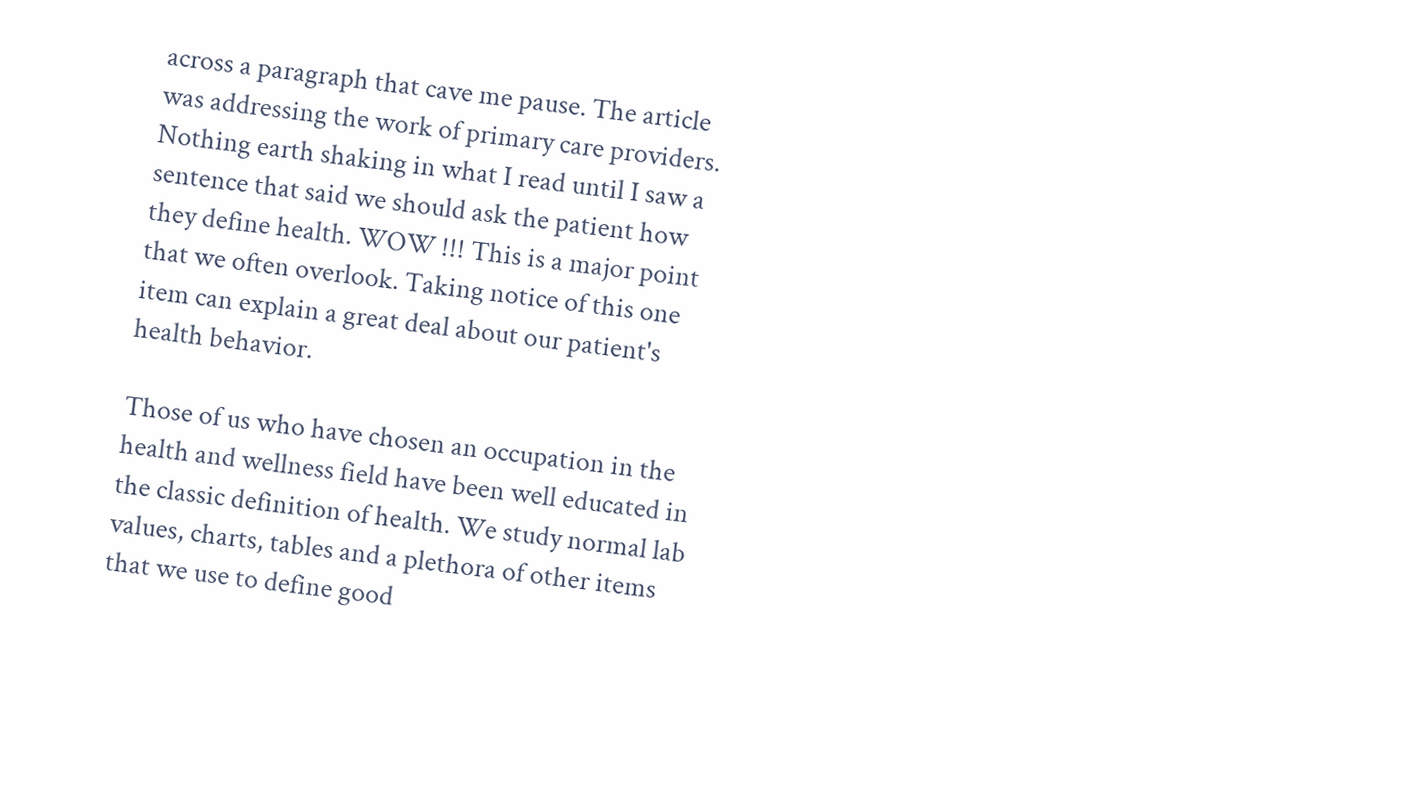across a paragraph that cave me pause. The article was addressing the work of primary care providers. Nothing earth shaking in what I read until I saw a sentence that said we should ask the patient how they define health. WOW !!! This is a major point that we often overlook. Taking notice of this one item can explain a great deal about our patient's health behavior.

Those of us who have chosen an occupation in the health and wellness field have been well educated in the classic definition of health. We study normal lab values, charts, tables and a plethora of other items that we use to define good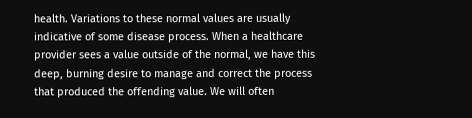health. Variations to these normal values are usually indicative of some disease process. When a healthcare provider sees a value outside of the normal, we have this deep, burning desire to manage and correct the process that produced the offending value. We will often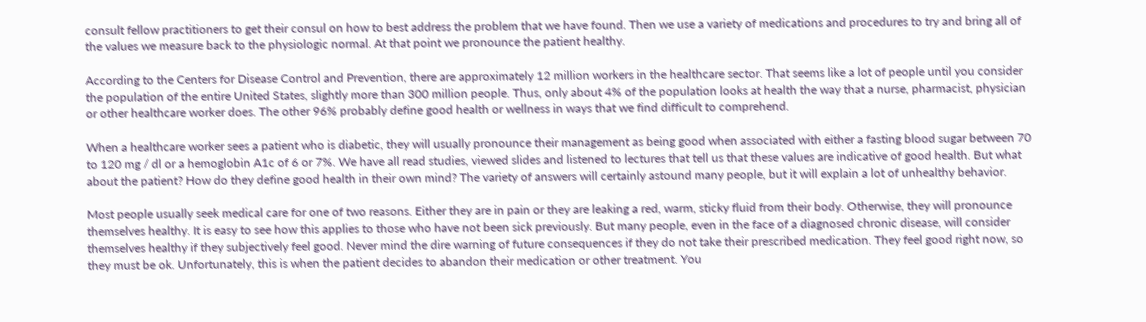consult fellow practitioners to get their consul on how to best address the problem that we have found. Then we use a variety of medications and procedures to try and bring all of the values we measure back to the physiologic normal. At that point we pronounce the patient healthy.

According to the Centers for Disease Control and Prevention, there are approximately 12 million workers in the healthcare sector. That seems like a lot of people until you consider the population of the entire United States, slightly more than 300 million people. Thus, only about 4% of the population looks at health the way that a nurse, pharmacist, physician or other healthcare worker does. The other 96% probably define good health or wellness in ways that we find difficult to comprehend.

When a healthcare worker sees a patient who is diabetic, they will usually pronounce their management as being good when associated with either a fasting blood sugar between 70 to 120 mg / dl or a hemoglobin A1c of 6 or 7%. We have all read studies, viewed slides and listened to lectures that tell us that these values are indicative of good health. But what about the patient? How do they define good health in their own mind? The variety of answers will certainly astound many people, but it will explain a lot of unhealthy behavior.

Most people usually seek medical care for one of two reasons. Either they are in pain or they are leaking a red, warm, sticky fluid from their body. Otherwise, they will pronounce themselves healthy. It is easy to see how this applies to those who have not been sick previously. But many people, even in the face of a diagnosed chronic disease, will consider themselves healthy if they subjectively feel good. Never mind the dire warning of future consequences if they do not take their prescribed medication. They feel good right now, so they must be ok. Unfortunately, this is when the patient decides to abandon their medication or other treatment. You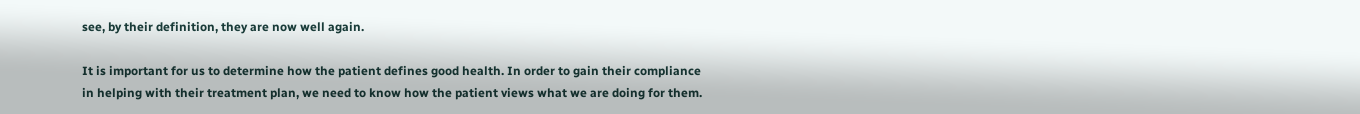see, by their definition, they are now well again.

It is important for us to determine how the patient defines good health. In order to gain their compliance in helping with their treatment plan, we need to know how the patient views what we are doing for them.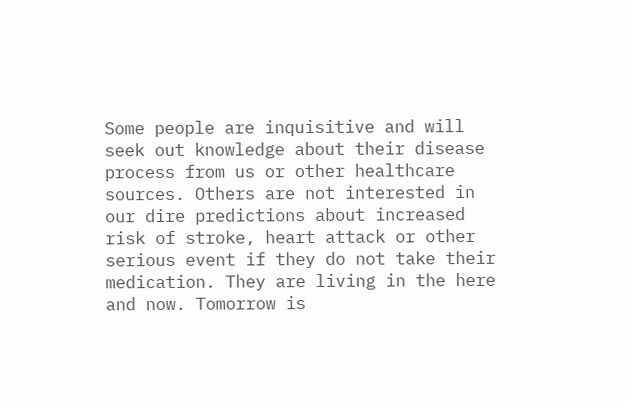Some people are inquisitive and will seek out knowledge about their disease process from us or other healthcare sources. Others are not interested in our dire predictions about increased risk of stroke, heart attack or other serious event if they do not take their medication. They are living in the here and now. Tomorrow is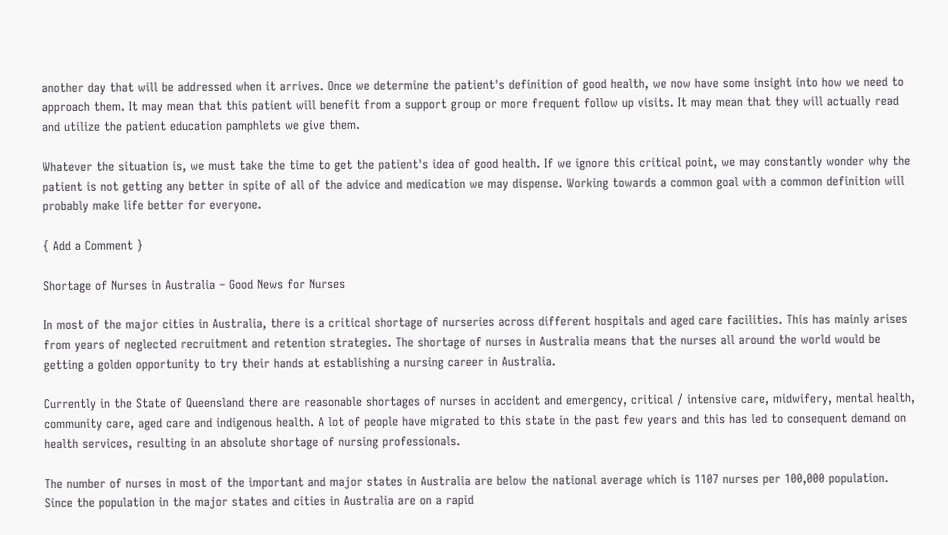another day that will be addressed when it arrives. Once we determine the patient's definition of good health, we now have some insight into how we need to approach them. It may mean that this patient will benefit from a support group or more frequent follow up visits. It may mean that they will actually read and utilize the patient education pamphlets we give them.

Whatever the situation is, we must take the time to get the patient's idea of good health. If we ignore this critical point, we may constantly wonder why the patient is not getting any better in spite of all of the advice and medication we may dispense. Working towards a common goal with a common definition will probably make life better for everyone.

{ Add a Comment }

Shortage of Nurses in Australia – Good News for Nurses

In most of the major cities in Australia, there is a critical shortage of nurseries across different hospitals and aged care facilities. This has mainly arises from years of neglected recruitment and retention strategies. The shortage of nurses in Australia means that the nurses all around the world would be getting a golden opportunity to try their hands at establishing a nursing career in Australia.

Currently in the State of Queensland there are reasonable shortages of nurses in accident and emergency, critical / intensive care, midwifery, mental health, community care, aged care and indigenous health. A lot of people have migrated to this state in the past few years and this has led to consequent demand on health services, resulting in an absolute shortage of nursing professionals.

The number of nurses in most of the important and major states in Australia are below the national average which is 1107 nurses per 100,000 population. Since the population in the major states and cities in Australia are on a rapid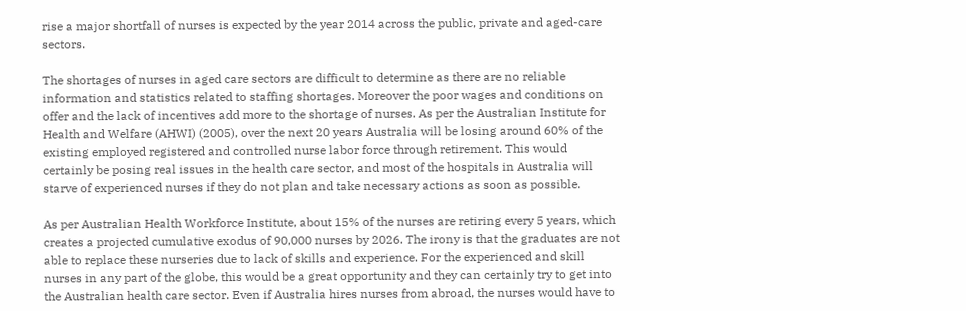rise a major shortfall of nurses is expected by the year 2014 across the public, private and aged-care sectors.

The shortages of nurses in aged care sectors are difficult to determine as there are no reliable information and statistics related to staffing shortages. Moreover the poor wages and conditions on offer and the lack of incentives add more to the shortage of nurses. As per the Australian Institute for Health and Welfare (AHWI) (2005), over the next 20 years Australia will be losing around 60% of the existing employed registered and controlled nurse labor force through retirement. This would certainly be posing real issues in the health care sector, and most of the hospitals in Australia will starve of experienced nurses if they do not plan and take necessary actions as soon as possible.

As per Australian Health Workforce Institute, about 15% of the nurses are retiring every 5 years, which creates a projected cumulative exodus of 90,000 nurses by 2026. The irony is that the graduates are not able to replace these nurseries due to lack of skills and experience. For the experienced and skill nurses in any part of the globe, this would be a great opportunity and they can certainly try to get into the Australian health care sector. Even if Australia hires nurses from abroad, the nurses would have to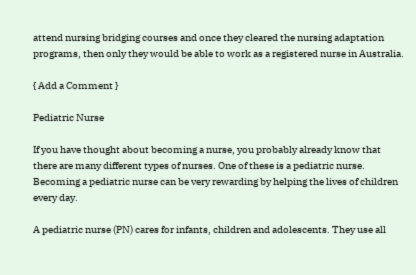attend nursing bridging courses and once they cleared the nursing adaptation programs, then only they would be able to work as a registered nurse in Australia.

{ Add a Comment }

Pediatric Nurse

If you have thought about becoming a nurse, you probably already know that there are many different types of nurses. One of these is a pediatric nurse. Becoming a pediatric nurse can be very rewarding by helping the lives of children every day.

A pediatric nurse (PN) cares for infants, children and adolescents. They use all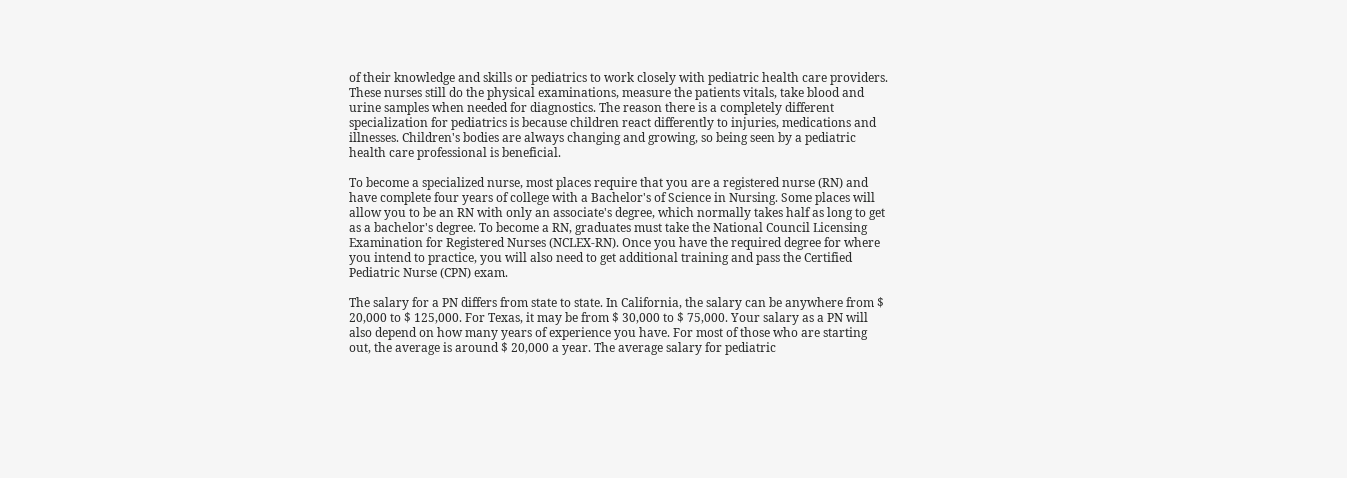of their knowledge and skills or pediatrics to work closely with pediatric health care providers. These nurses still do the physical examinations, measure the patients vitals, take blood and urine samples when needed for diagnostics. The reason there is a completely different specialization for pediatrics is because children react differently to injuries, medications and illnesses. Children's bodies are always changing and growing, so being seen by a pediatric health care professional is beneficial.

To become a specialized nurse, most places require that you are a registered nurse (RN) and have complete four years of college with a Bachelor's of Science in Nursing. Some places will allow you to be an RN with only an associate's degree, which normally takes half as long to get as a bachelor's degree. To become a RN, graduates must take the National Council Licensing Examination for Registered Nurses (NCLEX-RN). Once you have the required degree for where you intend to practice, you will also need to get additional training and pass the Certified Pediatric Nurse (CPN) exam.

The salary for a PN differs from state to state. In California, the salary can be anywhere from $ 20,000 to $ 125,000. For Texas, it may be from $ 30,000 to $ 75,000. Your salary as a PN will also depend on how many years of experience you have. For most of those who are starting out, the average is around $ 20,000 a year. The average salary for pediatric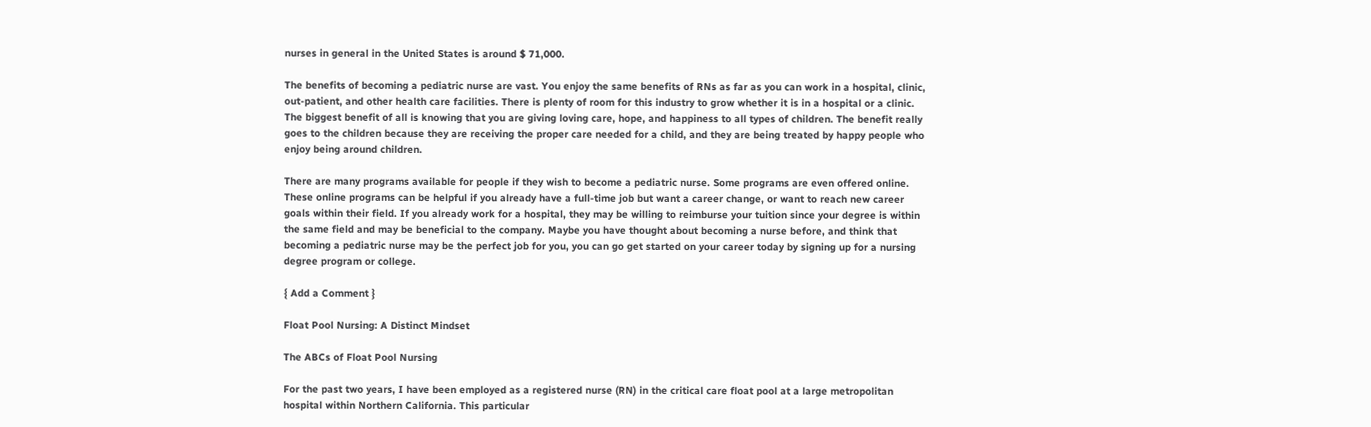nurses in general in the United States is around $ 71,000.

The benefits of becoming a pediatric nurse are vast. You enjoy the same benefits of RNs as far as you can work in a hospital, clinic, out-patient, and other health care facilities. There is plenty of room for this industry to grow whether it is in a hospital or a clinic. The biggest benefit of all is knowing that you are giving loving care, hope, and happiness to all types of children. The benefit really goes to the children because they are receiving the proper care needed for a child, and they are being treated by happy people who enjoy being around children.

There are many programs available for people if they wish to become a pediatric nurse. Some programs are even offered online. These online programs can be helpful if you already have a full-time job but want a career change, or want to reach new career goals within their field. If you already work for a hospital, they may be willing to reimburse your tuition since your degree is within the same field and may be beneficial to the company. Maybe you have thought about becoming a nurse before, and think that becoming a pediatric nurse may be the perfect job for you, you can go get started on your career today by signing up for a nursing degree program or college.

{ Add a Comment }

Float Pool Nursing: A Distinct Mindset

The ABCs of Float Pool Nursing

For the past two years, I have been employed as a registered nurse (RN) in the critical care float pool at a large metropolitan hospital within Northern California. This particular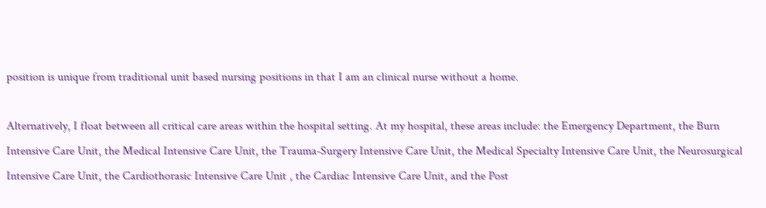position is unique from traditional unit based nursing positions in that I am an clinical nurse without a home.

Alternatively, I float between all critical care areas within the hospital setting. At my hospital, these areas include: the Emergency Department, the Burn Intensive Care Unit, the Medical Intensive Care Unit, the Trauma-Surgery Intensive Care Unit, the Medical Specialty Intensive Care Unit, the Neurosurgical Intensive Care Unit, the Cardiothorasic Intensive Care Unit , the Cardiac Intensive Care Unit, and the Post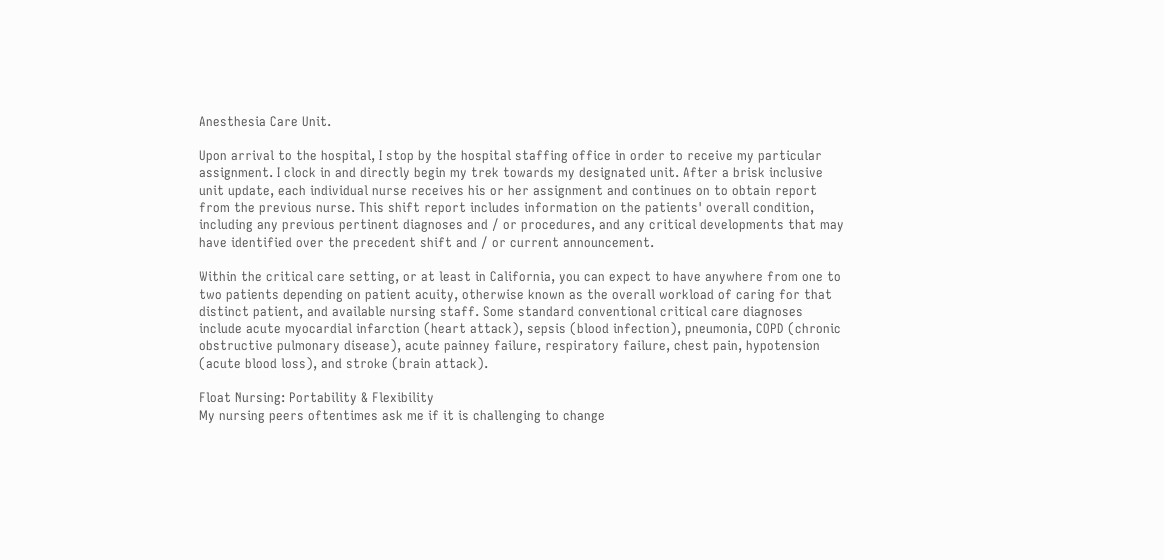Anesthesia Care Unit.

Upon arrival to the hospital, I stop by the hospital staffing office in order to receive my particular assignment. I clock in and directly begin my trek towards my designated unit. After a brisk inclusive unit update, each individual nurse receives his or her assignment and continues on to obtain report from the previous nurse. This shift report includes information on the patients' overall condition, including any previous pertinent diagnoses and / or procedures, and any critical developments that may have identified over the precedent shift and / or current announcement.

Within the critical care setting, or at least in California, you can expect to have anywhere from one to two patients depending on patient acuity, otherwise known as the overall workload of caring for that distinct patient, and available nursing staff. Some standard conventional critical care diagnoses include acute myocardial infarction (heart attack), sepsis (blood infection), pneumonia, COPD (chronic obstructive pulmonary disease), acute painney failure, respiratory failure, chest pain, hypotension (acute blood loss), and stroke (brain attack).

Float Nursing: Portability & Flexibility
My nursing peers oftentimes ask me if it is challenging to change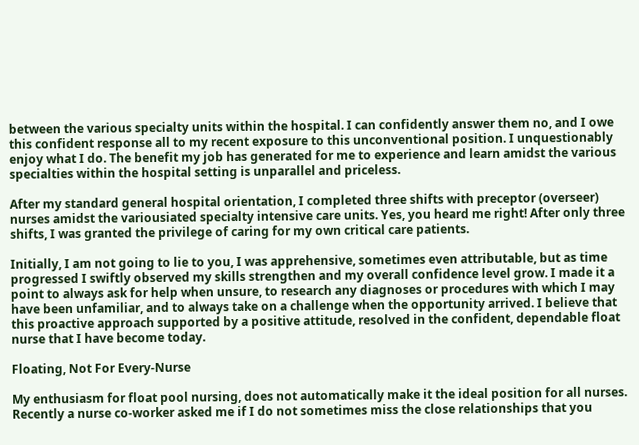between the various specialty units within the hospital. I can confidently answer them no, and I owe this confident response all to my recent exposure to this unconventional position. I unquestionably enjoy what I do. The benefit my job has generated for me to experience and learn amidst the various specialties within the hospital setting is unparallel and priceless.

After my standard general hospital orientation, I completed three shifts with preceptor (overseer) nurses amidst the variousiated specialty intensive care units. Yes, you heard me right! After only three shifts, I was granted the privilege of caring for my own critical care patients.

Initially, I am not going to lie to you, I was apprehensive, sometimes even attributable, but as time progressed I swiftly observed my skills strengthen and my overall confidence level grow. I made it a point to always ask for help when unsure, to research any diagnoses or procedures with which I may have been unfamiliar, and to always take on a challenge when the opportunity arrived. I believe that this proactive approach supported by a positive attitude, resolved in the confident, dependable float nurse that I have become today.

Floating, Not For Every-Nurse

My enthusiasm for float pool nursing, does not automatically make it the ideal position for all nurses. Recently a nurse co-worker asked me if I do not sometimes miss the close relationships that you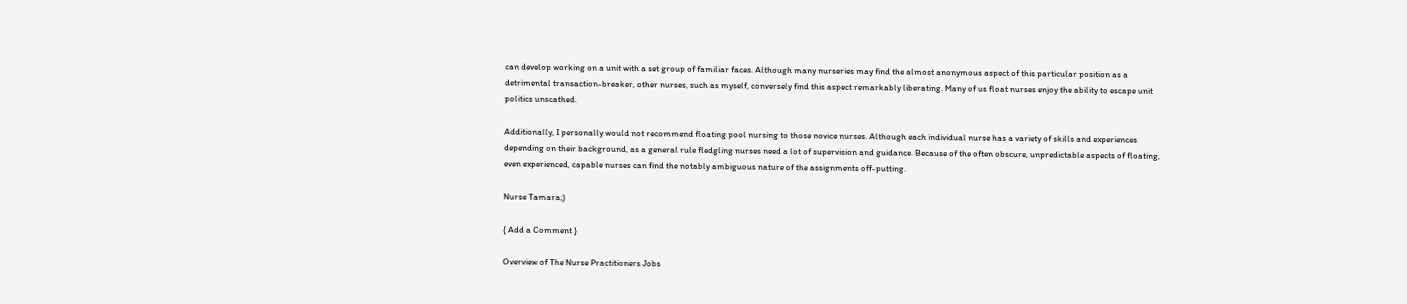can develop working on a unit with a set group of familiar faces. Although many nurseries may find the almost anonymous aspect of this particular position as a detrimental transaction-breaker, other nurses, such as myself, conversely find this aspect remarkably liberating. Many of us float nurses enjoy the ability to escape unit politics unscathed.

Additionally, I personally would not recommend floating pool nursing to those novice nurses. Although each individual nurse has a variety of skills and experiences depending on their background, as a general rule fledgling nurses need a lot of supervision and guidance. Because of the often obscure, unpredictable aspects of floating, even experienced, capable nurses can find the notably ambiguous nature of the assignments off-putting.

Nurse Tamara;)

{ Add a Comment }

Overview of The Nurse Practitioners Jobs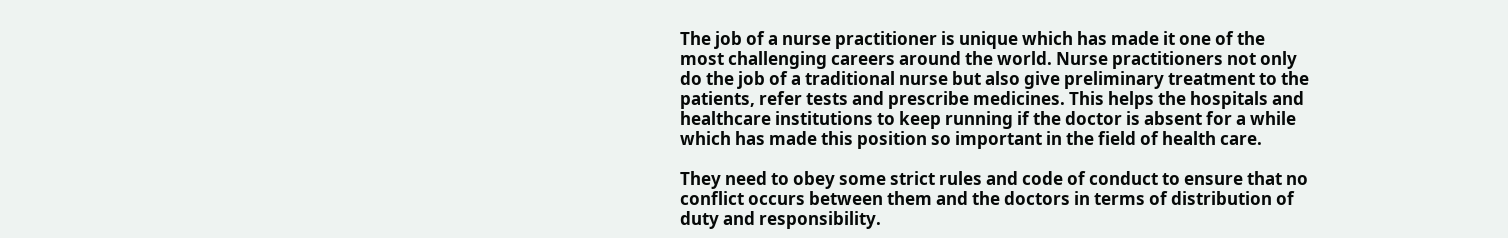The job of a nurse practitioner is unique which has made it one of the most challenging careers around the world. Nurse practitioners not only do the job of a traditional nurse but also give preliminary treatment to the patients, refer tests and prescribe medicines. This helps the hospitals and healthcare institutions to keep running if the doctor is absent for a while which has made this position so important in the field of health care.

They need to obey some strict rules and code of conduct to ensure that no conflict occurs between them and the doctors in terms of distribution of duty and responsibility.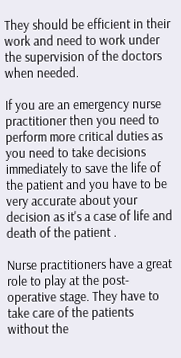They should be efficient in their work and need to work under the supervision of the doctors when needed.

If you are an emergency nurse practitioner then you need to perform more critical duties as you need to take decisions immediately to save the life of the patient and you have to be very accurate about your decision as it's a case of life and death of the patient .

Nurse practitioners have a great role to play at the post-operative stage. They have to take care of the patients without the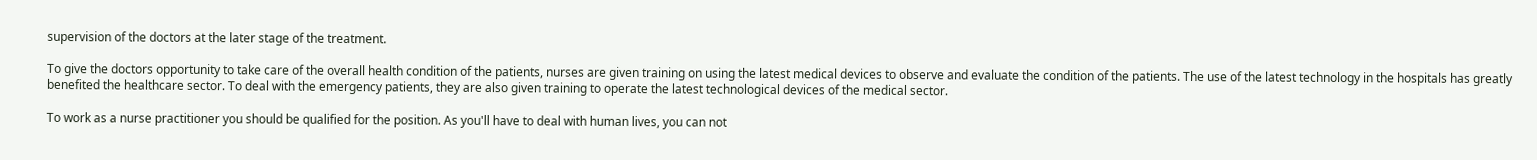supervision of the doctors at the later stage of the treatment.

To give the doctors opportunity to take care of the overall health condition of the patients, nurses are given training on using the latest medical devices to observe and evaluate the condition of the patients. The use of the latest technology in the hospitals has greatly benefited the healthcare sector. To deal with the emergency patients, they are also given training to operate the latest technological devices of the medical sector.

To work as a nurse practitioner you should be qualified for the position. As you'll have to deal with human lives, you can not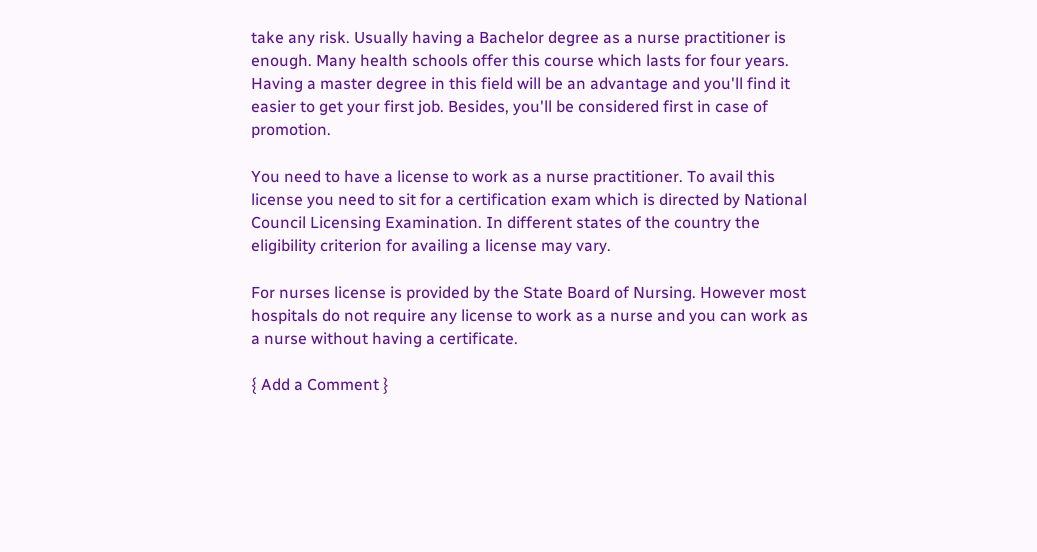take any risk. Usually having a Bachelor degree as a nurse practitioner is enough. Many health schools offer this course which lasts for four years. Having a master degree in this field will be an advantage and you'll find it easier to get your first job. Besides, you'll be considered first in case of promotion.

You need to have a license to work as a nurse practitioner. To avail this license you need to sit for a certification exam which is directed by National Council Licensing Examination. In different states of the country the eligibility criterion for availing a license may vary.

For nurses license is provided by the State Board of Nursing. However most hospitals do not require any license to work as a nurse and you can work as a nurse without having a certificate.

{ Add a Comment }